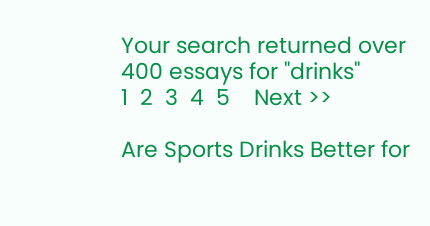Your search returned over 400 essays for "drinks"
1  2  3  4  5    Next >>

Are Sports Drinks Better for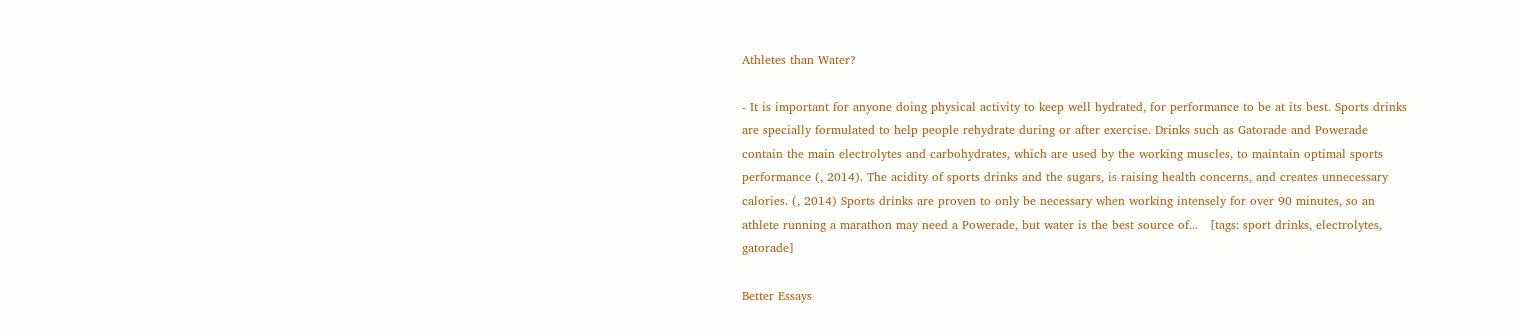Athletes than Water?

- It is important for anyone doing physical activity to keep well hydrated, for performance to be at its best. Sports drinks are specially formulated to help people rehydrate during or after exercise. Drinks such as Gatorade and Powerade contain the main electrolytes and carbohydrates, which are used by the working muscles, to maintain optimal sports performance (, 2014). The acidity of sports drinks and the sugars, is raising health concerns, and creates unnecessary calories. (, 2014) Sports drinks are proven to only be necessary when working intensely for over 90 minutes, so an athlete running a marathon may need a Powerade, but water is the best source of...   [tags: sport drinks, electrolytes, gatorade]

Better Essays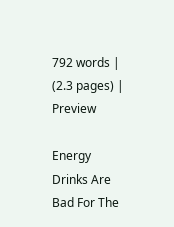792 words | (2.3 pages) | Preview

Energy Drinks Are Bad For The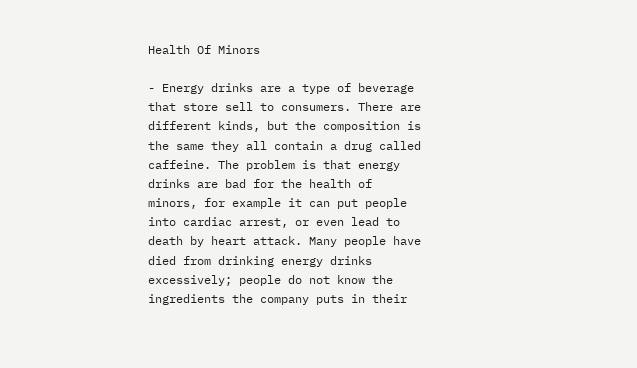Health Of Minors

- Energy drinks are a type of beverage that store sell to consumers. There are different kinds, but the composition is the same they all contain a drug called caffeine. The problem is that energy drinks are bad for the health of minors, for example it can put people into cardiac arrest, or even lead to death by heart attack. Many people have died from drinking energy drinks excessively; people do not know the ingredients the company puts in their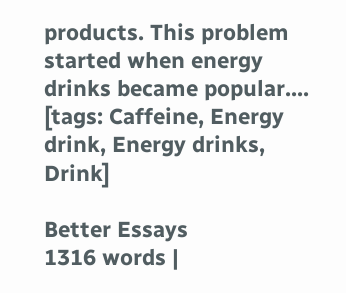products. This problem started when energy drinks became popular....   [tags: Caffeine, Energy drink, Energy drinks, Drink]

Better Essays
1316 words |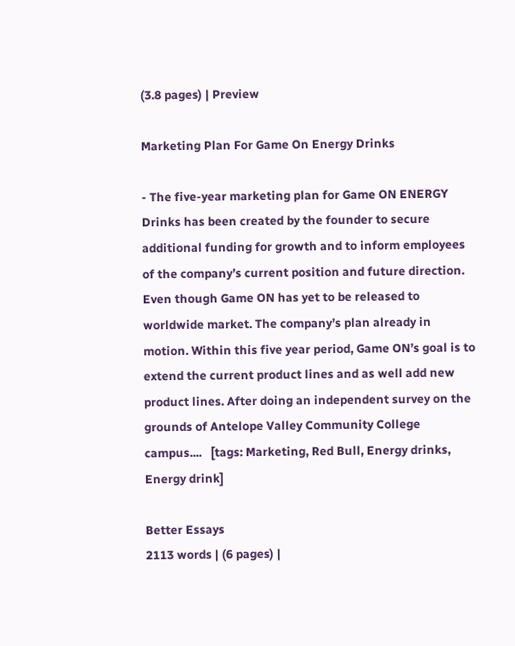(3.8 pages) | Preview

Marketing Plan For Game On Energy Drinks

- The five-year marketing plan for Game ON ENERGY Drinks has been created by the founder to secure additional funding for growth and to inform employees of the company’s current position and future direction. Even though Game ON has yet to be released to worldwide market. The company’s plan already in motion. Within this five year period, Game ON’s goal is to extend the current product lines and as well add new product lines. After doing an independent survey on the grounds of Antelope Valley Community College campus....   [tags: Marketing, Red Bull, Energy drinks, Energy drink]

Better Essays
2113 words | (6 pages) |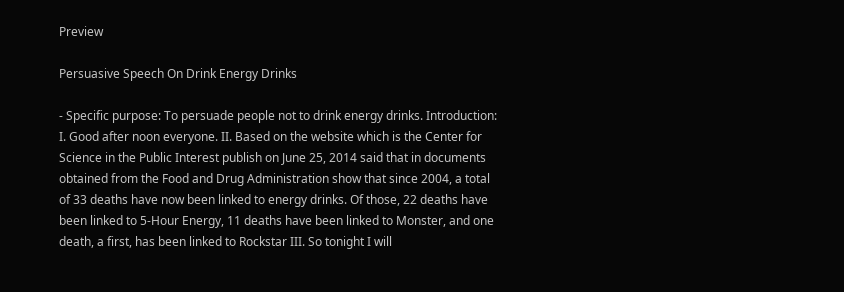Preview

Persuasive Speech On Drink Energy Drinks

- Specific purpose: To persuade people not to drink energy drinks. Introduction: I. Good after noon everyone. II. Based on the website which is the Center for Science in the Public Interest publish on June 25, 2014 said that in documents obtained from the Food and Drug Administration show that since 2004, a total of 33 deaths have now been linked to energy drinks. Of those, 22 deaths have been linked to 5-Hour Energy, 11 deaths have been linked to Monster, and one death, a first, has been linked to Rockstar III. So tonight I will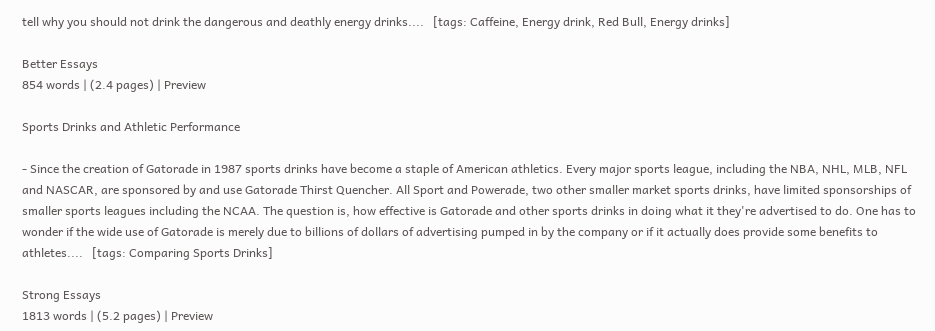tell why you should not drink the dangerous and deathly energy drinks....   [tags: Caffeine, Energy drink, Red Bull, Energy drinks]

Better Essays
854 words | (2.4 pages) | Preview

Sports Drinks and Athletic Performance

- Since the creation of Gatorade in 1987 sports drinks have become a staple of American athletics. Every major sports league, including the NBA, NHL, MLB, NFL and NASCAR, are sponsored by and use Gatorade Thirst Quencher. All Sport and Powerade, two other smaller market sports drinks, have limited sponsorships of smaller sports leagues including the NCAA. The question is, how effective is Gatorade and other sports drinks in doing what it they're advertised to do. One has to wonder if the wide use of Gatorade is merely due to billions of dollars of advertising pumped in by the company or if it actually does provide some benefits to athletes....   [tags: Comparing Sports Drinks]

Strong Essays
1813 words | (5.2 pages) | Preview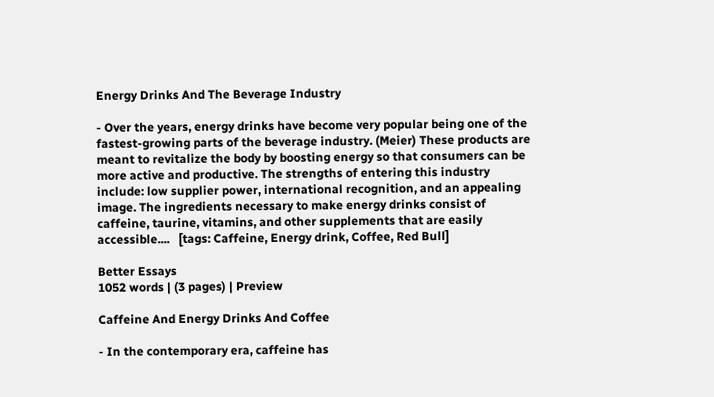Energy Drinks And The Beverage Industry

- Over the years, energy drinks have become very popular being one of the fastest-growing parts of the beverage industry. (Meier) These products are meant to revitalize the body by boosting energy so that consumers can be more active and productive. The strengths of entering this industry include: low supplier power, international recognition, and an appealing image. The ingredients necessary to make energy drinks consist of caffeine, taurine, vitamins, and other supplements that are easily accessible....   [tags: Caffeine, Energy drink, Coffee, Red Bull]

Better Essays
1052 words | (3 pages) | Preview

Caffeine And Energy Drinks And Coffee

- In the contemporary era, caffeine has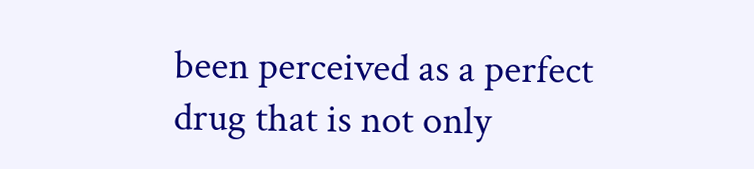been perceived as a perfect drug that is not only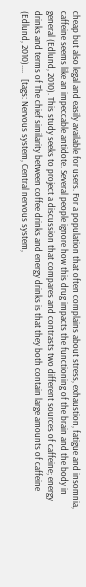cheap but also legal and easily available for users. For a population that often complains about stress, exhaustion, fatigue and insomnia, caffeine seems like an impeccable antidote. Several people ignore how this drug impacts the functioning of the brain and the body in general (Edlund, 2010). This study seeks to project a discussion that compares and contrasts two different sources of caffeine; energy drinks and terms of The chief similarity between coffee drinks and energy drinks is that they both contain large amounts of caffeine (Edlund, 2010)....   [tags: Nervous system, Central nervous system,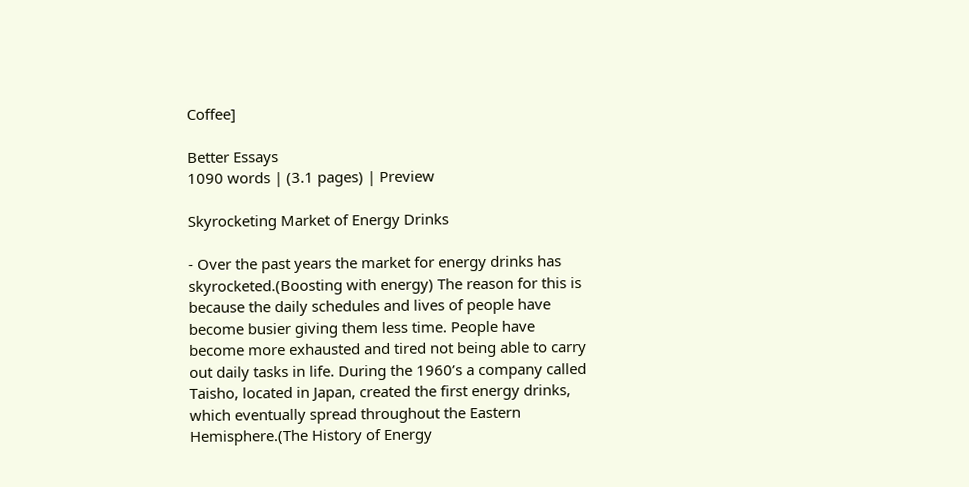Coffee]

Better Essays
1090 words | (3.1 pages) | Preview

Skyrocketing Market of Energy Drinks

- Over the past years the market for energy drinks has skyrocketed.(Boosting with energy) The reason for this is because the daily schedules and lives of people have become busier giving them less time. People have become more exhausted and tired not being able to carry out daily tasks in life. During the 1960’s a company called Taisho, located in Japan, created the first energy drinks, which eventually spread throughout the Eastern Hemisphere.(The History of Energy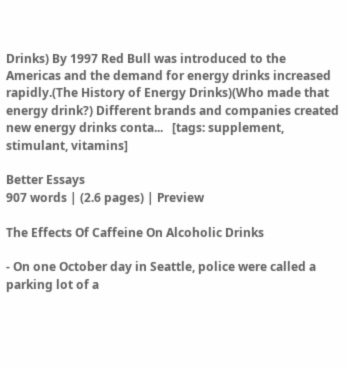Drinks) By 1997 Red Bull was introduced to the Americas and the demand for energy drinks increased rapidly.(The History of Energy Drinks)(Who made that energy drink?) Different brands and companies created new energy drinks conta...   [tags: supplement, stimulant, vitamins]

Better Essays
907 words | (2.6 pages) | Preview

The Effects Of Caffeine On Alcoholic Drinks

- On one October day in Seattle, police were called a parking lot of a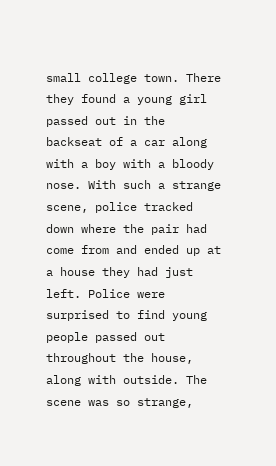small college town. There they found a young girl passed out in the backseat of a car along with a boy with a bloody nose. With such a strange scene, police tracked down where the pair had come from and ended up at a house they had just left. Police were surprised to find young people passed out throughout the house, along with outside. The scene was so strange,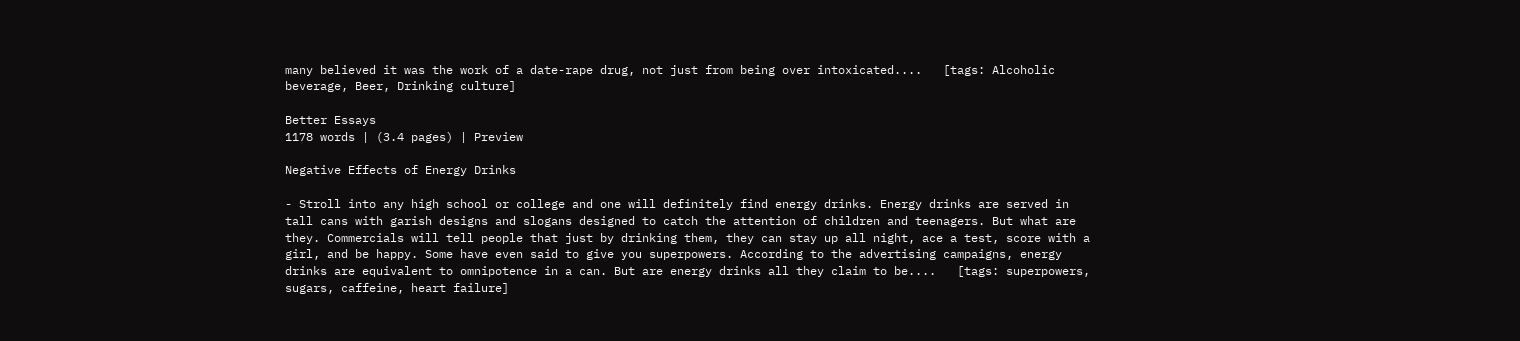many believed it was the work of a date-rape drug, not just from being over intoxicated....   [tags: Alcoholic beverage, Beer, Drinking culture]

Better Essays
1178 words | (3.4 pages) | Preview

Negative Effects of Energy Drinks

- Stroll into any high school or college and one will definitely find energy drinks. Energy drinks are served in tall cans with garish designs and slogans designed to catch the attention of children and teenagers. But what are they. Commercials will tell people that just by drinking them, they can stay up all night, ace a test, score with a girl, and be happy. Some have even said to give you superpowers. According to the advertising campaigns, energy drinks are equivalent to omnipotence in a can. But are energy drinks all they claim to be....   [tags: superpowers, sugars, caffeine, heart failure]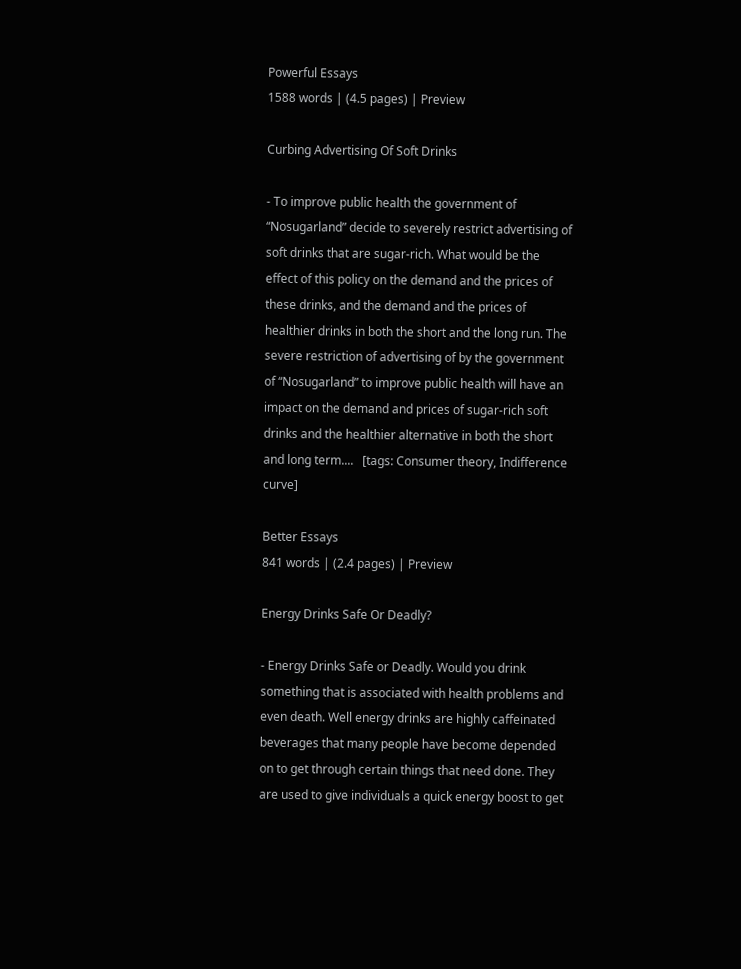Powerful Essays
1588 words | (4.5 pages) | Preview

Curbing Advertising Of Soft Drinks

- To improve public health the government of “Nosugarland” decide to severely restrict advertising of soft drinks that are sugar-rich. What would be the effect of this policy on the demand and the prices of these drinks, and the demand and the prices of healthier drinks in both the short and the long run. The severe restriction of advertising of by the government of “Nosugarland” to improve public health will have an impact on the demand and prices of sugar-rich soft drinks and the healthier alternative in both the short and long term....   [tags: Consumer theory, Indifference curve]

Better Essays
841 words | (2.4 pages) | Preview

Energy Drinks Safe Or Deadly?

- Energy Drinks Safe or Deadly. Would you drink something that is associated with health problems and even death. Well energy drinks are highly caffeinated beverages that many people have become depended on to get through certain things that need done. They are used to give individuals a quick energy boost to get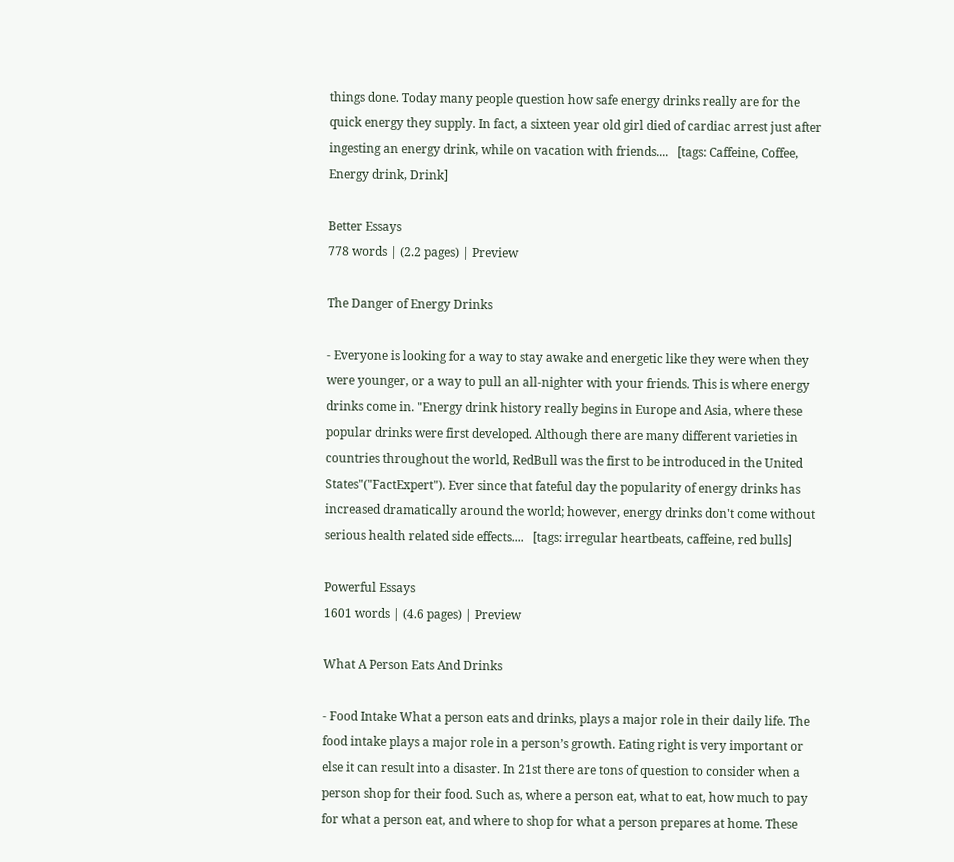things done. Today many people question how safe energy drinks really are for the quick energy they supply. In fact, a sixteen year old girl died of cardiac arrest just after ingesting an energy drink, while on vacation with friends....   [tags: Caffeine, Coffee, Energy drink, Drink]

Better Essays
778 words | (2.2 pages) | Preview

The Danger of Energy Drinks

- Everyone is looking for a way to stay awake and energetic like they were when they were younger, or a way to pull an all-nighter with your friends. This is where energy drinks come in. "Energy drink history really begins in Europe and Asia, where these popular drinks were first developed. Although there are many different varieties in countries throughout the world, RedBull was the first to be introduced in the United States"("FactExpert"). Ever since that fateful day the popularity of energy drinks has increased dramatically around the world; however, energy drinks don't come without serious health related side effects....   [tags: irregular heartbeats, caffeine, red bulls]

Powerful Essays
1601 words | (4.6 pages) | Preview

What A Person Eats And Drinks

- Food Intake What a person eats and drinks, plays a major role in their daily life. The food intake plays a major role in a person’s growth. Eating right is very important or else it can result into a disaster. In 21st there are tons of question to consider when a person shop for their food. Such as, where a person eat, what to eat, how much to pay for what a person eat, and where to shop for what a person prepares at home. These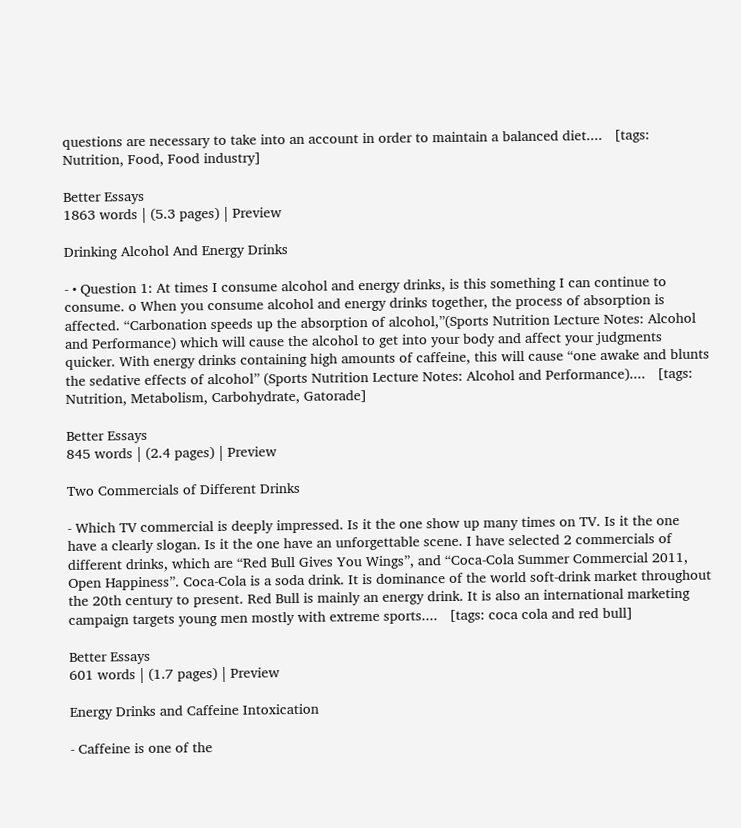questions are necessary to take into an account in order to maintain a balanced diet....   [tags: Nutrition, Food, Food industry]

Better Essays
1863 words | (5.3 pages) | Preview

Drinking Alcohol And Energy Drinks

- • Question 1: At times I consume alcohol and energy drinks, is this something I can continue to consume. o When you consume alcohol and energy drinks together, the process of absorption is affected. “Carbonation speeds up the absorption of alcohol,”(Sports Nutrition Lecture Notes: Alcohol and Performance) which will cause the alcohol to get into your body and affect your judgments quicker. With energy drinks containing high amounts of caffeine, this will cause “one awake and blunts the sedative effects of alcohol” (Sports Nutrition Lecture Notes: Alcohol and Performance)....   [tags: Nutrition, Metabolism, Carbohydrate, Gatorade]

Better Essays
845 words | (2.4 pages) | Preview

Two Commercials of Different Drinks

- Which TV commercial is deeply impressed. Is it the one show up many times on TV. Is it the one have a clearly slogan. Is it the one have an unforgettable scene. I have selected 2 commercials of different drinks, which are “Red Bull Gives You Wings”, and “Coca-Cola Summer Commercial 2011, Open Happiness”. Coca-Cola is a soda drink. It is dominance of the world soft-drink market throughout the 20th century to present. Red Bull is mainly an energy drink. It is also an international marketing campaign targets young men mostly with extreme sports....   [tags: coca cola and red bull]

Better Essays
601 words | (1.7 pages) | Preview

Energy Drinks and Caffeine Intoxication

- Caffeine is one of the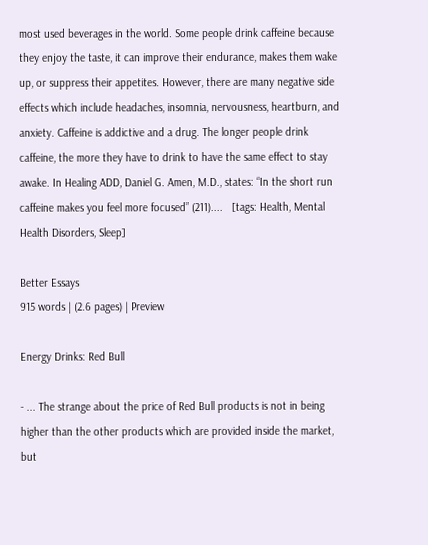most used beverages in the world. Some people drink caffeine because they enjoy the taste, it can improve their endurance, makes them wake up, or suppress their appetites. However, there are many negative side effects which include headaches, insomnia, nervousness, heartburn, and anxiety. Caffeine is addictive and a drug. The longer people drink caffeine, the more they have to drink to have the same effect to stay awake. In Healing ADD, Daniel G. Amen, M.D., states: “In the short run caffeine makes you feel more focused” (211)....   [tags: Health, Mental Health Disorders, Sleep]

Better Essays
915 words | (2.6 pages) | Preview

Energy Drinks: Red Bull

- ... The strange about the price of Red Bull products is not in being higher than the other products which are provided inside the market, but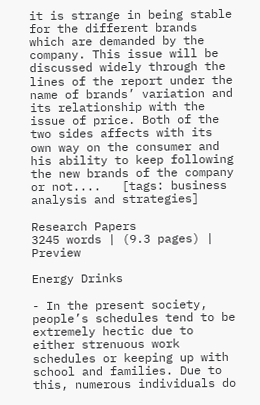it is strange in being stable for the different brands which are demanded by the company. This issue will be discussed widely through the lines of the report under the name of brands’ variation and its relationship with the issue of price. Both of the two sides affects with its own way on the consumer and his ability to keep following the new brands of the company or not....   [tags: business analysis and strategies]

Research Papers
3245 words | (9.3 pages) | Preview

Energy Drinks

- In the present society, people’s schedules tend to be extremely hectic due to either strenuous work schedules or keeping up with school and families. Due to this, numerous individuals do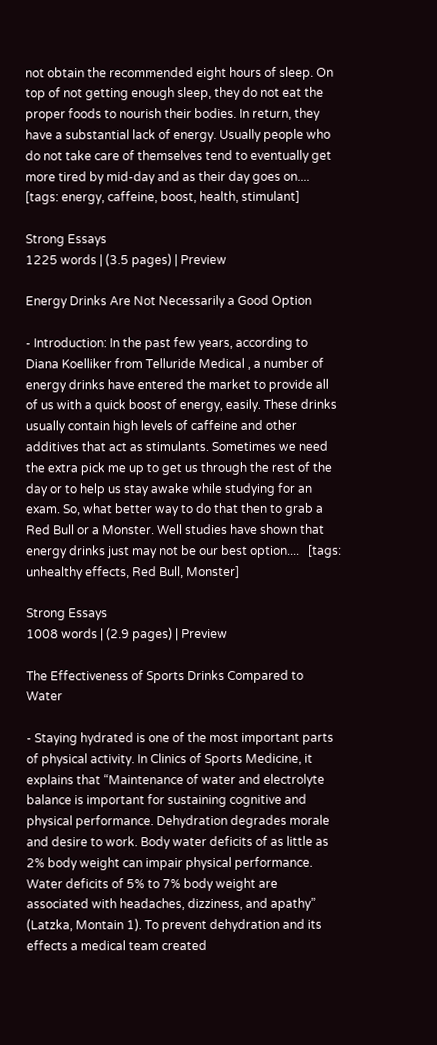not obtain the recommended eight hours of sleep. On top of not getting enough sleep, they do not eat the proper foods to nourish their bodies. In return, they have a substantial lack of energy. Usually people who do not take care of themselves tend to eventually get more tired by mid-day and as their day goes on....   [tags: energy, caffeine, boost, health, stimulant]

Strong Essays
1225 words | (3.5 pages) | Preview

Energy Drinks Are Not Necessarily a Good Option

- Introduction: In the past few years, according to Diana Koelliker from Telluride Medical , a number of energy drinks have entered the market to provide all of us with a quick boost of energy, easily. These drinks usually contain high levels of caffeine and other additives that act as stimulants. Sometimes we need the extra pick me up to get us through the rest of the day or to help us stay awake while studying for an exam. So, what better way to do that then to grab a Red Bull or a Monster. Well studies have shown that energy drinks just may not be our best option....   [tags: unhealthy effects, Red Bull, Monster]

Strong Essays
1008 words | (2.9 pages) | Preview

The Effectiveness of Sports Drinks Compared to Water

- Staying hydrated is one of the most important parts of physical activity. In Clinics of Sports Medicine, it explains that “Maintenance of water and electrolyte balance is important for sustaining cognitive and physical performance. Dehydration degrades morale and desire to work. Body water deficits of as little as 2% body weight can impair physical performance. Water deficits of 5% to 7% body weight are associated with headaches, dizziness, and apathy” (Latzka, Montain 1). To prevent dehydration and its effects a medical team created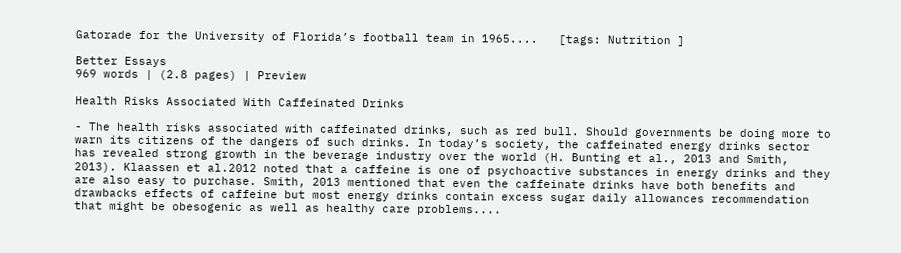Gatorade for the University of Florida’s football team in 1965....   [tags: Nutrition ]

Better Essays
969 words | (2.8 pages) | Preview

Health Risks Associated With Caffeinated Drinks

- The health risks associated with caffeinated drinks, such as red bull. Should governments be doing more to warn its citizens of the dangers of such drinks. In today’s society, the caffeinated energy drinks sector has revealed strong growth in the beverage industry over the world (H. Bunting et al., 2013 and Smith, 2013). Klaassen et al.2012 noted that a caffeine is one of psychoactive substances in energy drinks and they are also easy to purchase. Smith, 2013 mentioned that even the caffeinate drinks have both benefits and drawbacks effects of caffeine but most energy drinks contain excess sugar daily allowances recommendation that might be obesogenic as well as healthy care problems....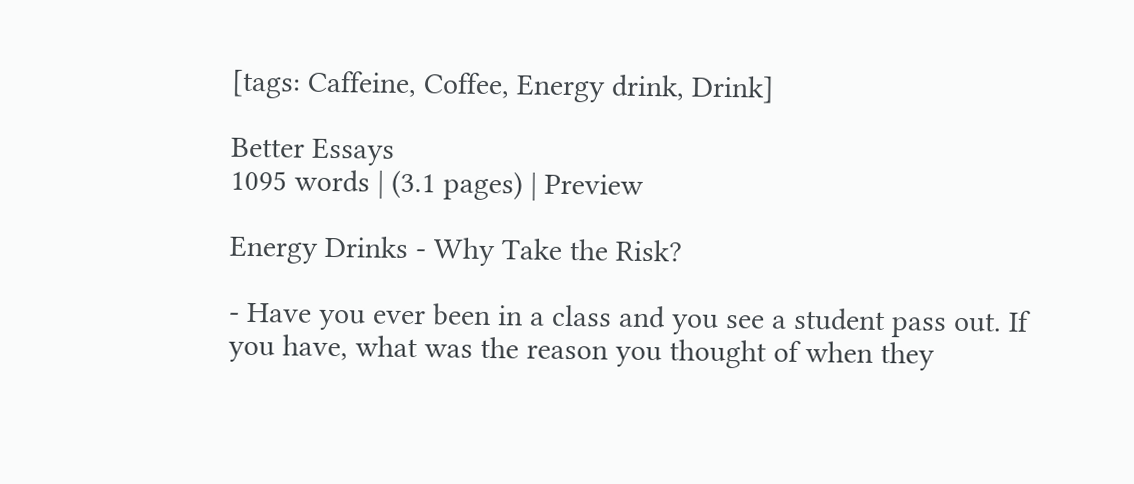[tags: Caffeine, Coffee, Energy drink, Drink]

Better Essays
1095 words | (3.1 pages) | Preview

Energy Drinks - Why Take the Risk?

- Have you ever been in a class and you see a student pass out. If you have, what was the reason you thought of when they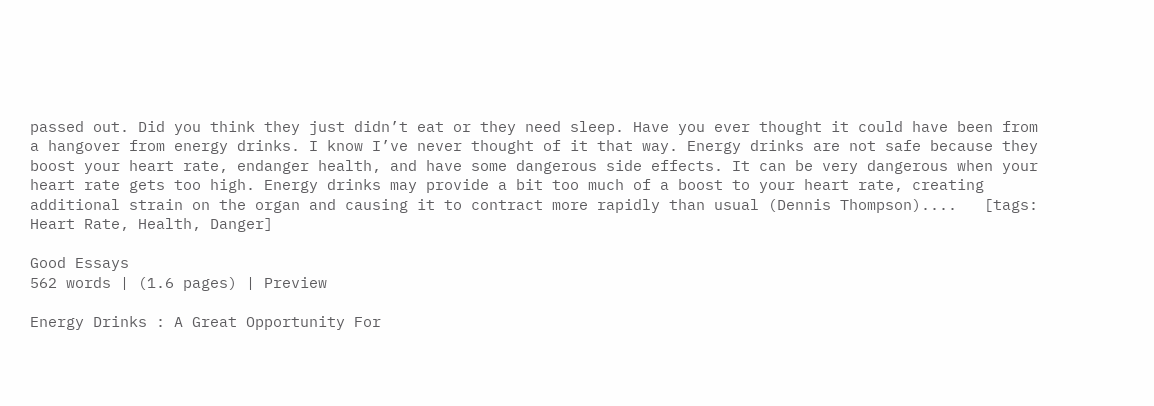passed out. Did you think they just didn’t eat or they need sleep. Have you ever thought it could have been from a hangover from energy drinks. I know I’ve never thought of it that way. Energy drinks are not safe because they boost your heart rate, endanger health, and have some dangerous side effects. It can be very dangerous when your heart rate gets too high. Energy drinks may provide a bit too much of a boost to your heart rate, creating additional strain on the organ and causing it to contract more rapidly than usual (Dennis Thompson)....   [tags: Heart Rate, Health, Danger]

Good Essays
562 words | (1.6 pages) | Preview

Energy Drinks : A Great Opportunity For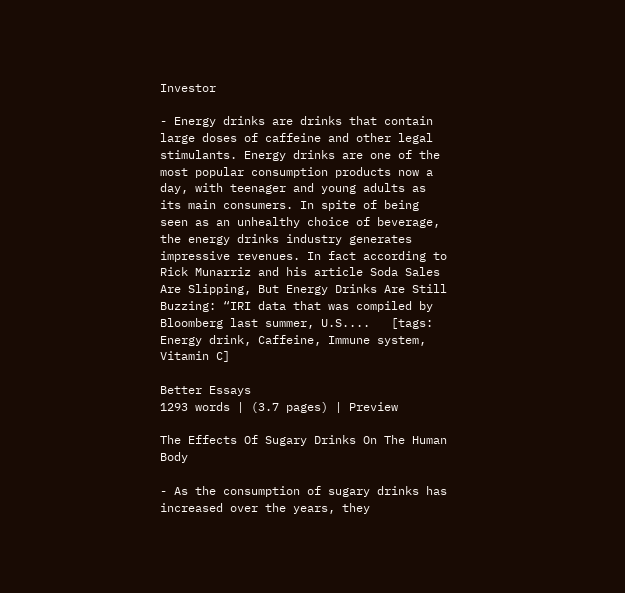Investor

- Energy drinks are drinks that contain large doses of caffeine and other legal stimulants. Energy drinks are one of the most popular consumption products now a day, with teenager and young adults as its main consumers. In spite of being seen as an unhealthy choice of beverage, the energy drinks industry generates impressive revenues. In fact according to Rick Munarriz and his article Soda Sales Are Slipping, But Energy Drinks Are Still Buzzing: “IRI data that was compiled by Bloomberg last summer, U.S....   [tags: Energy drink, Caffeine, Immune system, Vitamin C]

Better Essays
1293 words | (3.7 pages) | Preview

The Effects Of Sugary Drinks On The Human Body

- As the consumption of sugary drinks has increased over the years, they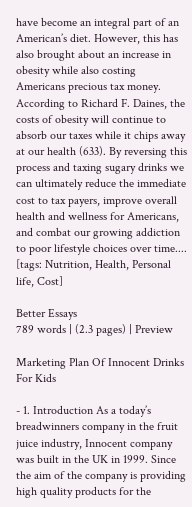have become an integral part of an American’s diet. However, this has also brought about an increase in obesity while also costing Americans precious tax money. According to Richard F. Daines, the costs of obesity will continue to absorb our taxes while it chips away at our health (633). By reversing this process and taxing sugary drinks we can ultimately reduce the immediate cost to tax payers, improve overall health and wellness for Americans, and combat our growing addiction to poor lifestyle choices over time....   [tags: Nutrition, Health, Personal life, Cost]

Better Essays
789 words | (2.3 pages) | Preview

Marketing Plan Of Innocent Drinks For Kids

- 1. Introduction As a today’s breadwinners company in the fruit juice industry, Innocent company was built in the UK in 1999. Since the aim of the company is providing high quality products for the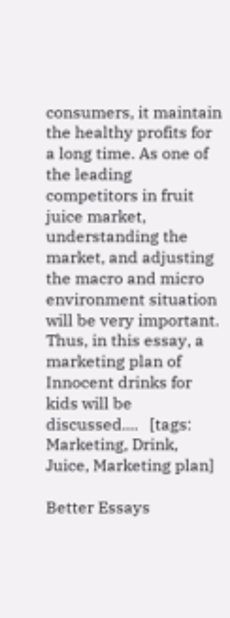consumers, it maintain the healthy profits for a long time. As one of the leading competitors in fruit juice market, understanding the market, and adjusting the macro and micro environment situation will be very important. Thus, in this essay, a marketing plan of Innocent drinks for kids will be discussed....   [tags: Marketing, Drink, Juice, Marketing plan]

Better Essays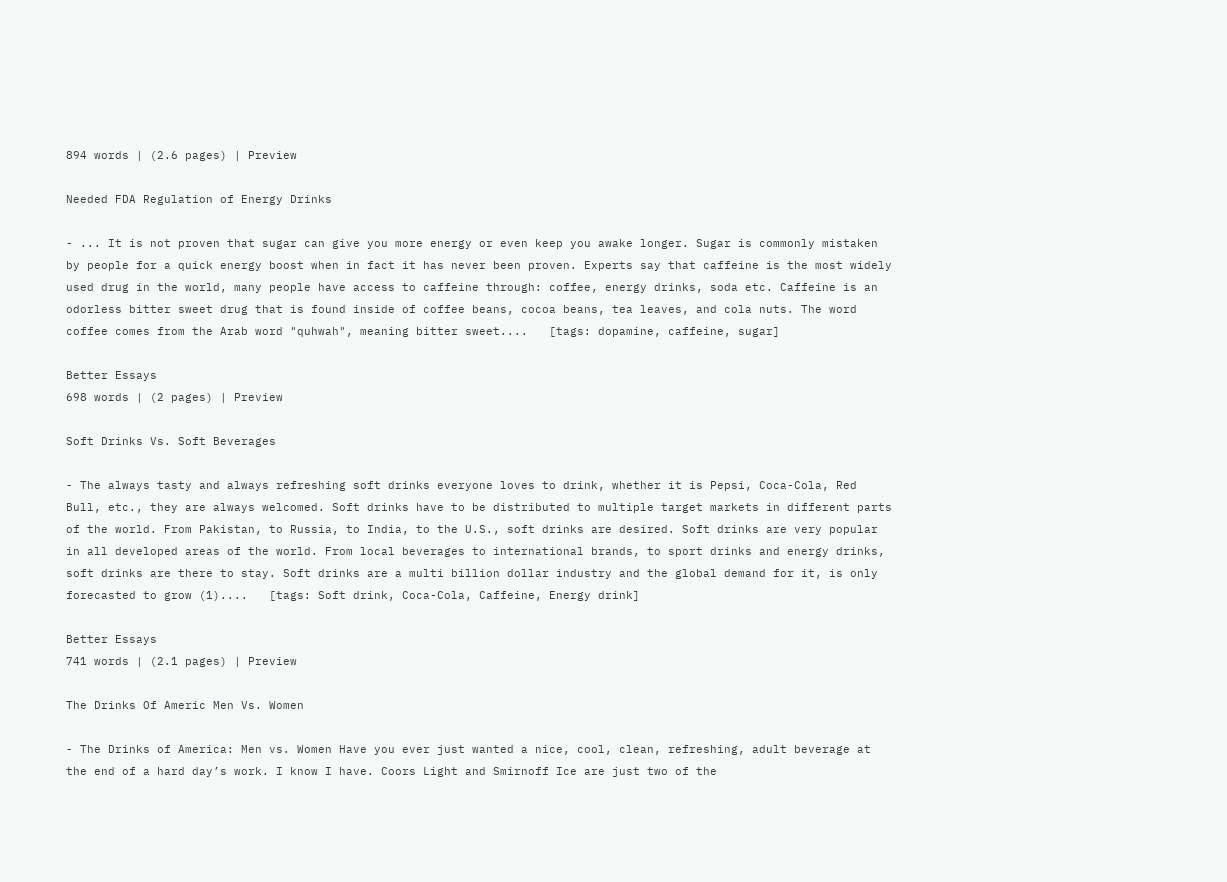894 words | (2.6 pages) | Preview

Needed FDA Regulation of Energy Drinks

- ... It is not proven that sugar can give you more energy or even keep you awake longer. Sugar is commonly mistaken by people for a quick energy boost when in fact it has never been proven. Experts say that caffeine is the most widely used drug in the world, many people have access to caffeine through: coffee, energy drinks, soda etc. Caffeine is an odorless bitter sweet drug that is found inside of coffee beans, cocoa beans, tea leaves, and cola nuts. The word coffee comes from the Arab word "quhwah", meaning bitter sweet....   [tags: dopamine, caffeine, sugar]

Better Essays
698 words | (2 pages) | Preview

Soft Drinks Vs. Soft Beverages

- The always tasty and always refreshing soft drinks everyone loves to drink, whether it is Pepsi, Coca-Cola, Red Bull, etc., they are always welcomed. Soft drinks have to be distributed to multiple target markets in different parts of the world. From Pakistan, to Russia, to India, to the U.S., soft drinks are desired. Soft drinks are very popular in all developed areas of the world. From local beverages to international brands, to sport drinks and energy drinks, soft drinks are there to stay. Soft drinks are a multi billion dollar industry and the global demand for it, is only forecasted to grow (1)....   [tags: Soft drink, Coca-Cola, Caffeine, Energy drink]

Better Essays
741 words | (2.1 pages) | Preview

The Drinks Of Americ Men Vs. Women

- The Drinks of America: Men vs. Women Have you ever just wanted a nice, cool, clean, refreshing, adult beverage at the end of a hard day’s work. I know I have. Coors Light and Smirnoff Ice are just two of the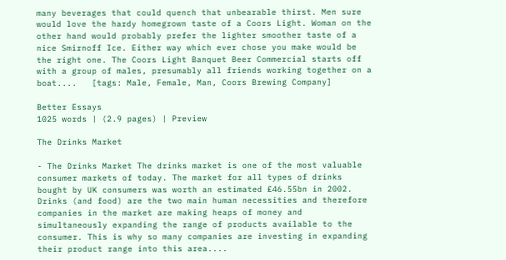many beverages that could quench that unbearable thirst. Men sure would love the hardy homegrown taste of a Coors Light. Woman on the other hand would probably prefer the lighter smoother taste of a nice Smirnoff Ice. Either way which ever chose you make would be the right one. The Coors Light Banquet Beer Commercial starts off with a group of males, presumably all friends working together on a boat....   [tags: Male, Female, Man, Coors Brewing Company]

Better Essays
1025 words | (2.9 pages) | Preview

The Drinks Market

- The Drinks Market The drinks market is one of the most valuable consumer markets of today. The market for all types of drinks bought by UK consumers was worth an estimated £46.55bn in 2002. Drinks (and food) are the two main human necessities and therefore companies in the market are making heaps of money and simultaneously expanding the range of products available to the consumer. This is why so many companies are investing in expanding their product range into this area....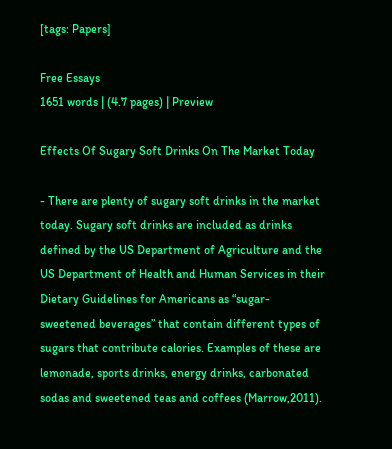[tags: Papers]

Free Essays
1651 words | (4.7 pages) | Preview

Effects Of Sugary Soft Drinks On The Market Today

- There are plenty of sugary soft drinks in the market today. Sugary soft drinks are included as drinks defined by the US Department of Agriculture and the US Department of Health and Human Services in their Dietary Guidelines for Americans as “sugar-sweetened beverages” that contain different types of sugars that contribute calories. Examples of these are lemonade, sports drinks, energy drinks, carbonated sodas and sweetened teas and coffees (Marrow,2011).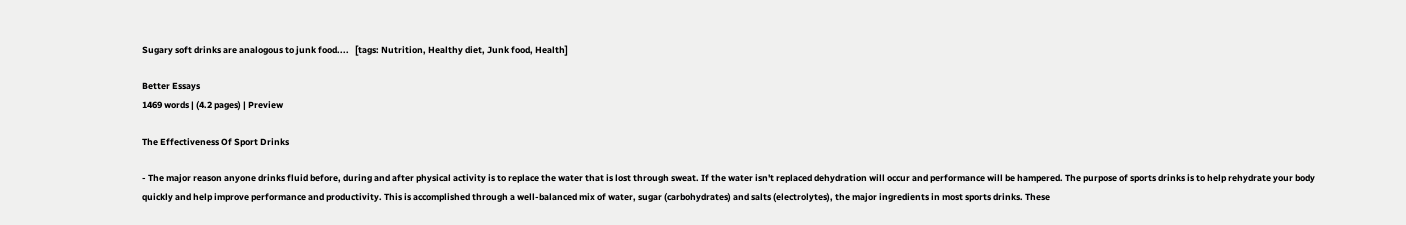Sugary soft drinks are analogous to junk food....   [tags: Nutrition, Healthy diet, Junk food, Health]

Better Essays
1469 words | (4.2 pages) | Preview

The Effectiveness Of Sport Drinks

- The major reason anyone drinks fluid before, during and after physical activity is to replace the water that is lost through sweat. If the water isn't replaced dehydration will occur and performance will be hampered. The purpose of sports drinks is to help rehydrate your body quickly and help improve performance and productivity. This is accomplished through a well-balanced mix of water, sugar (carbohydrates) and salts (electrolytes), the major ingredients in most sports drinks. These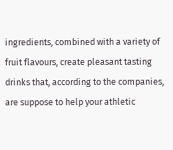ingredients, combined with a variety of fruit flavours, create pleasant tasting drinks that, according to the companies, are suppose to help your athletic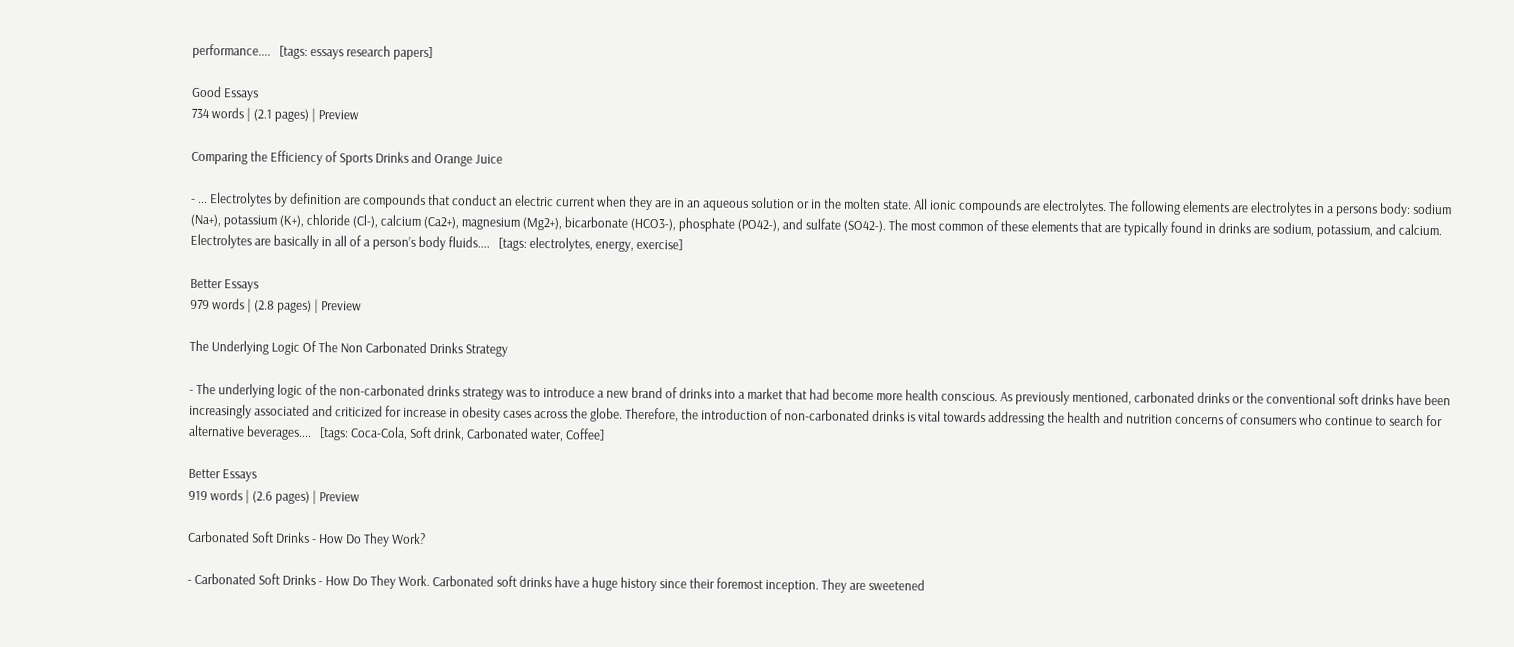performance....   [tags: essays research papers]

Good Essays
734 words | (2.1 pages) | Preview

Comparing the Efficiency of Sports Drinks and Orange Juice

- ... Electrolytes by definition are compounds that conduct an electric current when they are in an aqueous solution or in the molten state. All ionic compounds are electrolytes. The following elements are electrolytes in a persons body: sodium (Na+), potassium (K+), chloride (Cl-), calcium (Ca2+), magnesium (Mg2+), bicarbonate (HCO3-), phosphate (PO42-), and sulfate (SO42-). The most common of these elements that are typically found in drinks are sodium, potassium, and calcium. Electrolytes are basically in all of a person’s body fluids....   [tags: electrolytes, energy, exercise]

Better Essays
979 words | (2.8 pages) | Preview

The Underlying Logic Of The Non Carbonated Drinks Strategy

- The underlying logic of the non-carbonated drinks strategy was to introduce a new brand of drinks into a market that had become more health conscious. As previously mentioned, carbonated drinks or the conventional soft drinks have been increasingly associated and criticized for increase in obesity cases across the globe. Therefore, the introduction of non-carbonated drinks is vital towards addressing the health and nutrition concerns of consumers who continue to search for alternative beverages....   [tags: Coca-Cola, Soft drink, Carbonated water, Coffee]

Better Essays
919 words | (2.6 pages) | Preview

Carbonated Soft Drinks - How Do They Work?

- Carbonated Soft Drinks - How Do They Work. Carbonated soft drinks have a huge history since their foremost inception. They are sweetened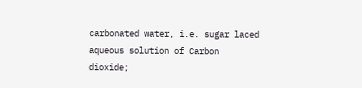carbonated water, i.e. sugar laced aqueous solution of Carbon dioxide;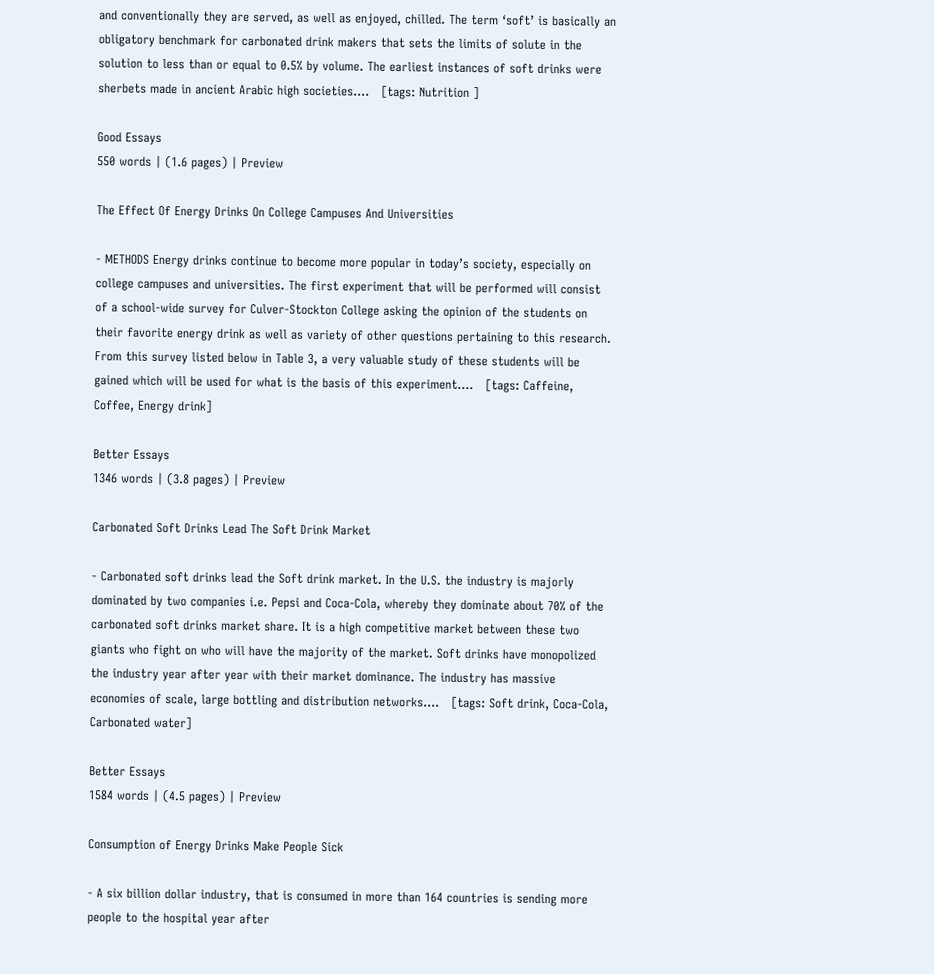and conventionally they are served, as well as enjoyed, chilled. The term ‘soft’ is basically an obligatory benchmark for carbonated drink makers that sets the limits of solute in the solution to less than or equal to 0.5% by volume. The earliest instances of soft drinks were sherbets made in ancient Arabic high societies....   [tags: Nutrition ]

Good Essays
550 words | (1.6 pages) | Preview

The Effect Of Energy Drinks On College Campuses And Universities

- METHODS Energy drinks continue to become more popular in today’s society, especially on college campuses and universities. The first experiment that will be performed will consist of a school-wide survey for Culver-Stockton College asking the opinion of the students on their favorite energy drink as well as variety of other questions pertaining to this research. From this survey listed below in Table 3, a very valuable study of these students will be gained which will be used for what is the basis of this experiment....   [tags: Caffeine, Coffee, Energy drink]

Better Essays
1346 words | (3.8 pages) | Preview

Carbonated Soft Drinks Lead The Soft Drink Market

- Carbonated soft drinks lead the Soft drink market. In the U.S. the industry is majorly dominated by two companies i.e. Pepsi and Coca-Cola, whereby they dominate about 70% of the carbonated soft drinks market share. It is a high competitive market between these two giants who fight on who will have the majority of the market. Soft drinks have monopolized the industry year after year with their market dominance. The industry has massive economies of scale, large bottling and distribution networks....   [tags: Soft drink, Coca-Cola, Carbonated water]

Better Essays
1584 words | (4.5 pages) | Preview

Consumption of Energy Drinks Make People Sick

- A six billion dollar industry, that is consumed in more than 164 countries is sending more people to the hospital year after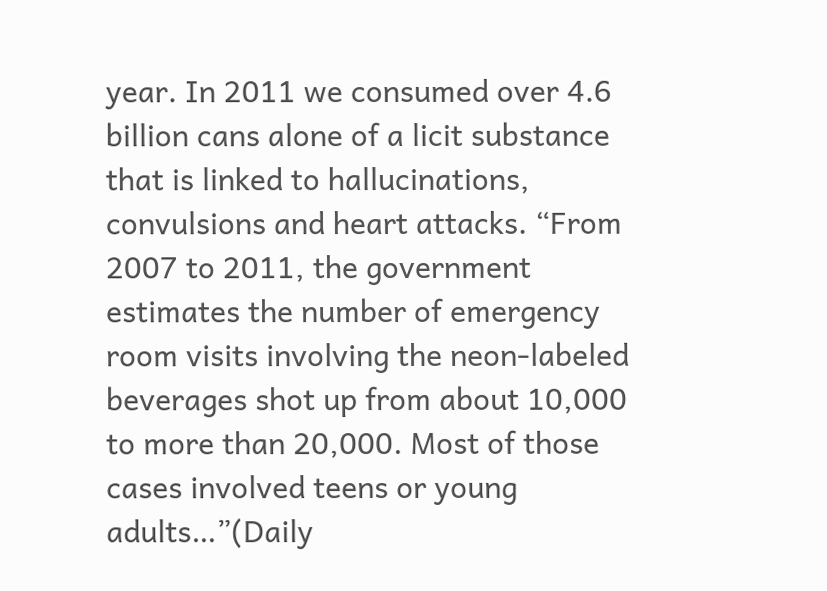year. In 2011 we consumed over 4.6 billion cans alone of a licit substance that is linked to hallucinations, convulsions and heart attacks. “From 2007 to 2011, the government estimates the number of emergency room visits involving the neon-labeled beverages shot up from about 10,000 to more than 20,000. Most of those cases involved teens or young adults…”(Daily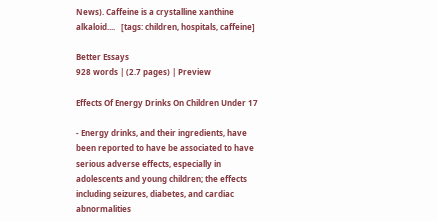News). Caffeine is a crystalline xanthine alkaloid....   [tags: children, hospitals, caffeine]

Better Essays
928 words | (2.7 pages) | Preview

Effects Of Energy Drinks On Children Under 17

- Energy drinks, and their ingredients, have been reported to have be associated to have serious adverse effects, especially in adolescents and young children; the effects including seizures, diabetes, and cardiac abnormalities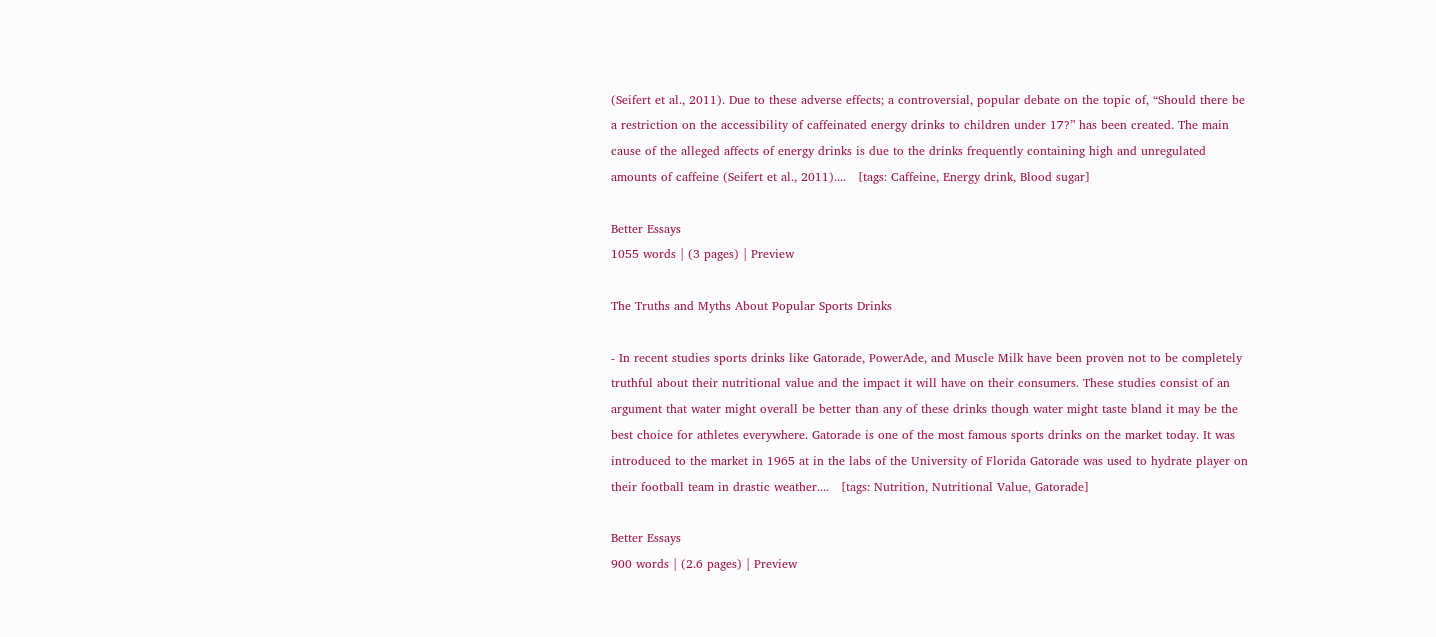(Seifert et al., 2011). Due to these adverse effects; a controversial, popular debate on the topic of, “Should there be a restriction on the accessibility of caffeinated energy drinks to children under 17?” has been created. The main cause of the alleged affects of energy drinks is due to the drinks frequently containing high and unregulated amounts of caffeine (Seifert et al., 2011)....   [tags: Caffeine, Energy drink, Blood sugar]

Better Essays
1055 words | (3 pages) | Preview

The Truths and Myths About Popular Sports Drinks

- In recent studies sports drinks like Gatorade, PowerAde, and Muscle Milk have been proven not to be completely truthful about their nutritional value and the impact it will have on their consumers. These studies consist of an argument that water might overall be better than any of these drinks though water might taste bland it may be the best choice for athletes everywhere. Gatorade is one of the most famous sports drinks on the market today. It was introduced to the market in 1965 at in the labs of the University of Florida Gatorade was used to hydrate player on their football team in drastic weather....   [tags: Nutrition, Nutritional Value, Gatorade]

Better Essays
900 words | (2.6 pages) | Preview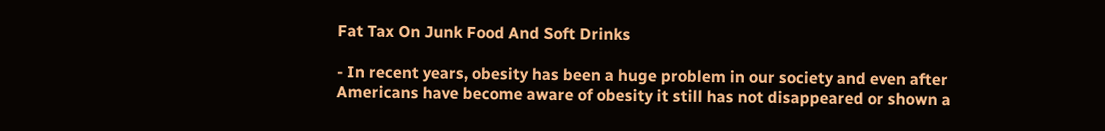Fat Tax On Junk Food And Soft Drinks

- In recent years, obesity has been a huge problem in our society and even after Americans have become aware of obesity it still has not disappeared or shown a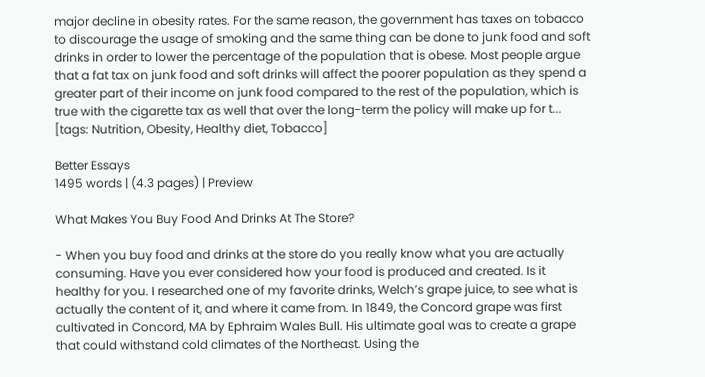major decline in obesity rates. For the same reason, the government has taxes on tobacco to discourage the usage of smoking and the same thing can be done to junk food and soft drinks in order to lower the percentage of the population that is obese. Most people argue that a fat tax on junk food and soft drinks will affect the poorer population as they spend a greater part of their income on junk food compared to the rest of the population, which is true with the cigarette tax as well that over the long-term the policy will make up for t...   [tags: Nutrition, Obesity, Healthy diet, Tobacco]

Better Essays
1495 words | (4.3 pages) | Preview

What Makes You Buy Food And Drinks At The Store?

- When you buy food and drinks at the store do you really know what you are actually consuming. Have you ever considered how your food is produced and created. Is it healthy for you. I researched one of my favorite drinks, Welch’s grape juice, to see what is actually the content of it, and where it came from. In 1849, the Concord grape was first cultivated in Concord, MA by Ephraim Wales Bull. His ultimate goal was to create a grape that could withstand cold climates of the Northeast. Using the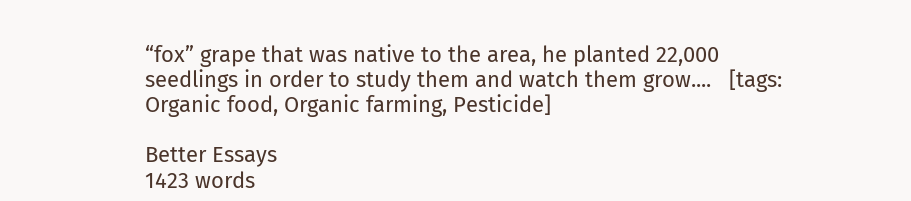“fox” grape that was native to the area, he planted 22,000 seedlings in order to study them and watch them grow....   [tags: Organic food, Organic farming, Pesticide]

Better Essays
1423 words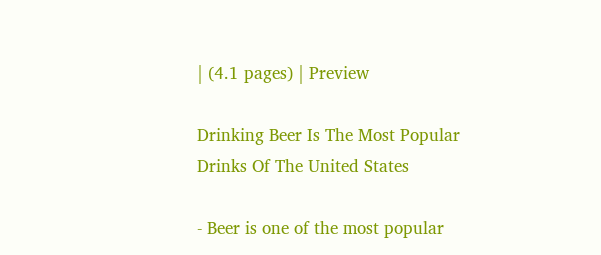| (4.1 pages) | Preview

Drinking Beer Is The Most Popular Drinks Of The United States

- Beer is one of the most popular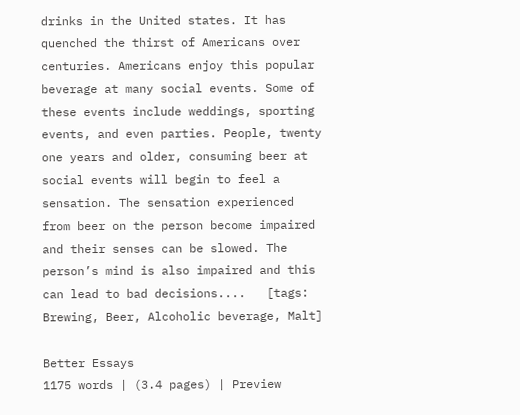drinks in the United states. It has quenched the thirst of Americans over centuries. Americans enjoy this popular beverage at many social events. Some of these events include weddings, sporting events, and even parties. People, twenty one years and older, consuming beer at social events will begin to feel a sensation. The sensation experienced from beer on the person become impaired and their senses can be slowed. The person’s mind is also impaired and this can lead to bad decisions....   [tags: Brewing, Beer, Alcoholic beverage, Malt]

Better Essays
1175 words | (3.4 pages) | Preview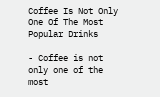Coffee Is Not Only One Of The Most Popular Drinks

- Coffee is not only one of the most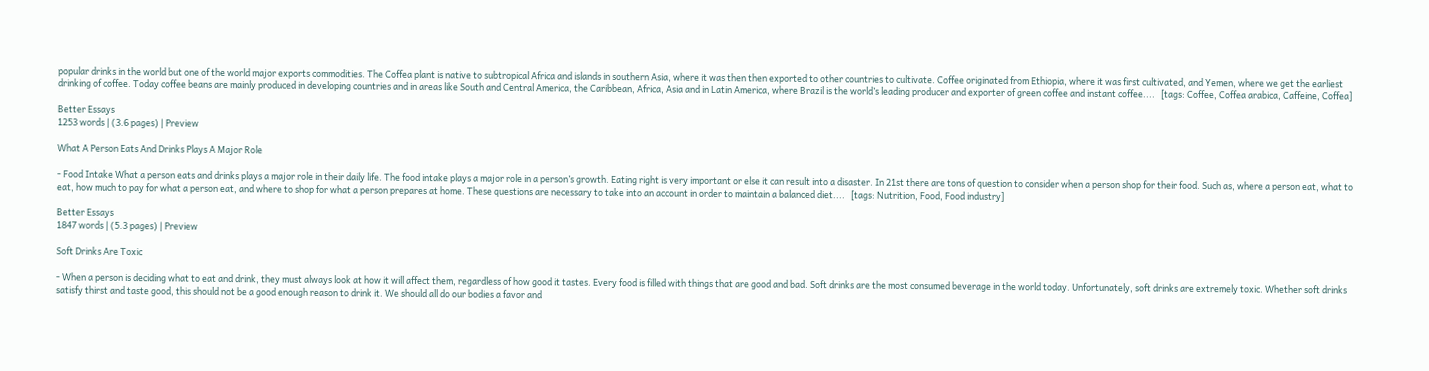popular drinks in the world but one of the world major exports commodities. The Coffea plant is native to subtropical Africa and islands in southern Asia, where it was then then exported to other countries to cultivate. Coffee originated from Ethiopia, where it was first cultivated, and Yemen, where we get the earliest drinking of coffee. Today coffee beans are mainly produced in developing countries and in areas like South and Central America, the Caribbean, Africa, Asia and in Latin America, where Brazil is the world’s leading producer and exporter of green coffee and instant coffee....   [tags: Coffee, Coffea arabica, Caffeine, Coffea]

Better Essays
1253 words | (3.6 pages) | Preview

What A Person Eats And Drinks Plays A Major Role

- Food Intake What a person eats and drinks plays a major role in their daily life. The food intake plays a major role in a person’s growth. Eating right is very important or else it can result into a disaster. In 21st there are tons of question to consider when a person shop for their food. Such as, where a person eat, what to eat, how much to pay for what a person eat, and where to shop for what a person prepares at home. These questions are necessary to take into an account in order to maintain a balanced diet....   [tags: Nutrition, Food, Food industry]

Better Essays
1847 words | (5.3 pages) | Preview

Soft Drinks Are Toxic

- When a person is deciding what to eat and drink, they must always look at how it will affect them, regardless of how good it tastes. Every food is filled with things that are good and bad. Soft drinks are the most consumed beverage in the world today. Unfortunately, soft drinks are extremely toxic. Whether soft drinks satisfy thirst and taste good, this should not be a good enough reason to drink it. We should all do our bodies a favor and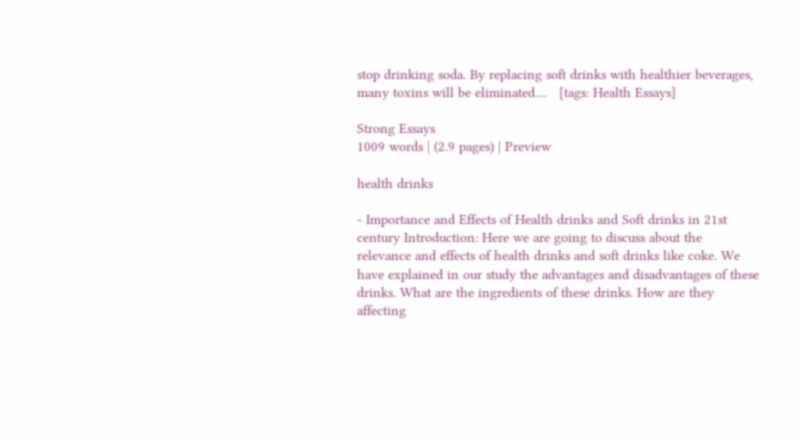stop drinking soda. By replacing soft drinks with healthier beverages, many toxins will be eliminated....   [tags: Health Essays]

Strong Essays
1009 words | (2.9 pages) | Preview

health drinks

- Importance and Effects of Health drinks and Soft drinks in 21st century Introduction: Here we are going to discuss about the relevance and effects of health drinks and soft drinks like coke. We have explained in our study the advantages and disadvantages of these drinks. What are the ingredients of these drinks. How are they affecting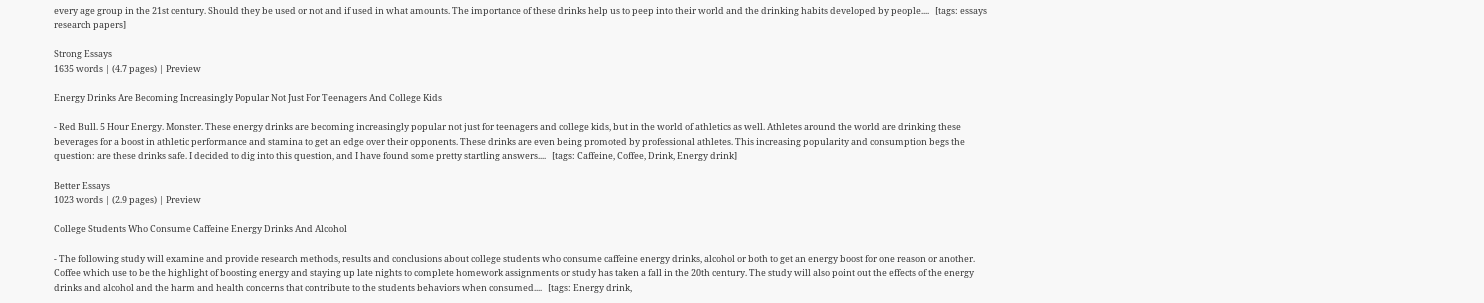every age group in the 21st century. Should they be used or not and if used in what amounts. The importance of these drinks help us to peep into their world and the drinking habits developed by people....   [tags: essays research papers]

Strong Essays
1635 words | (4.7 pages) | Preview

Energy Drinks Are Becoming Increasingly Popular Not Just For Teenagers And College Kids

- Red Bull. 5 Hour Energy. Monster. These energy drinks are becoming increasingly popular not just for teenagers and college kids, but in the world of athletics as well. Athletes around the world are drinking these beverages for a boost in athletic performance and stamina to get an edge over their opponents. These drinks are even being promoted by professional athletes. This increasing popularity and consumption begs the question: are these drinks safe. I decided to dig into this question, and I have found some pretty startling answers....   [tags: Caffeine, Coffee, Drink, Energy drink]

Better Essays
1023 words | (2.9 pages) | Preview

College Students Who Consume Caffeine Energy Drinks And Alcohol

- The following study will examine and provide research methods, results and conclusions about college students who consume caffeine energy drinks, alcohol or both to get an energy boost for one reason or another. Coffee which use to be the highlight of boosting energy and staying up late nights to complete homework assignments or study has taken a fall in the 20th century. The study will also point out the effects of the energy drinks and alcohol and the harm and health concerns that contribute to the students behaviors when consumed....   [tags: Energy drink,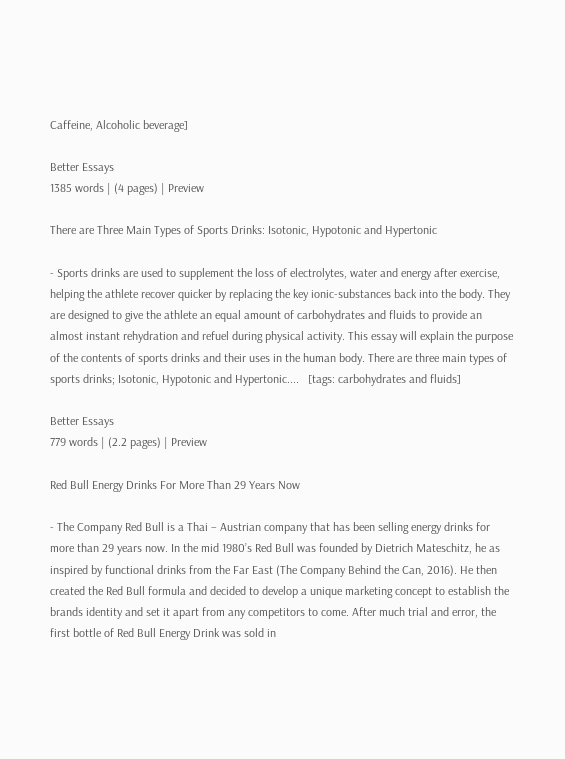Caffeine, Alcoholic beverage]

Better Essays
1385 words | (4 pages) | Preview

There are Three Main Types of Sports Drinks: Isotonic, Hypotonic and Hypertonic

- Sports drinks are used to supplement the loss of electrolytes, water and energy after exercise, helping the athlete recover quicker by replacing the key ionic-substances back into the body. They are designed to give the athlete an equal amount of carbohydrates and fluids to provide an almost instant rehydration and refuel during physical activity. This essay will explain the purpose of the contents of sports drinks and their uses in the human body. There are three main types of sports drinks; Isotonic, Hypotonic and Hypertonic....   [tags: carbohydrates and fluids]

Better Essays
779 words | (2.2 pages) | Preview

Red Bull Energy Drinks For More Than 29 Years Now

- The Company Red Bull is a Thai – Austrian company that has been selling energy drinks for more than 29 years now. In the mid 1980’s Red Bull was founded by Dietrich Mateschitz, he as inspired by functional drinks from the Far East (The Company Behind the Can, 2016). He then created the Red Bull formula and decided to develop a unique marketing concept to establish the brands identity and set it apart from any competitors to come. After much trial and error, the first bottle of Red Bull Energy Drink was sold in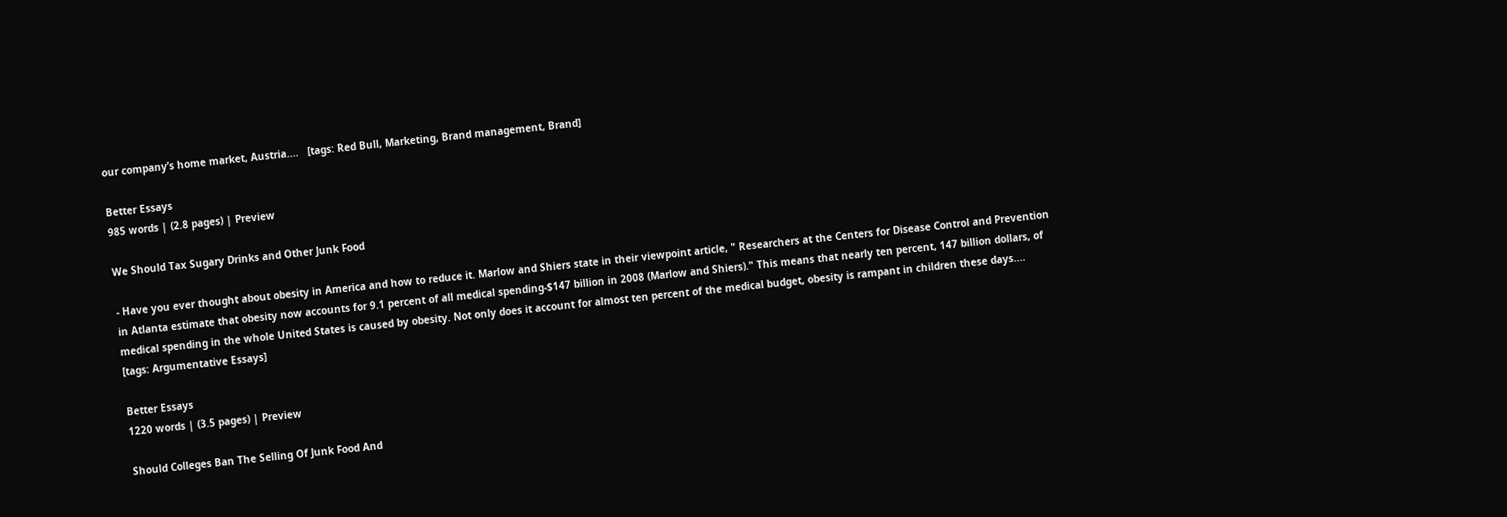our company’s home market, Austria....   [tags: Red Bull, Marketing, Brand management, Brand]

Better Essays
985 words | (2.8 pages) | Preview

We Should Tax Sugary Drinks and Other Junk Food

- Have you ever thought about obesity in America and how to reduce it. Marlow and Shiers state in their viewpoint article, " Researchers at the Centers for Disease Control and Prevention in Atlanta estimate that obesity now accounts for 9.1 percent of all medical spending-$147 billion in 2008 (Marlow and Shiers)." This means that nearly ten percent, 147 billion dollars, of medical spending in the whole United States is caused by obesity. Not only does it account for almost ten percent of the medical budget, obesity is rampant in children these days....   [tags: Argumentative Essays]

Better Essays
1220 words | (3.5 pages) | Preview

Should Colleges Ban The Selling Of Junk Food And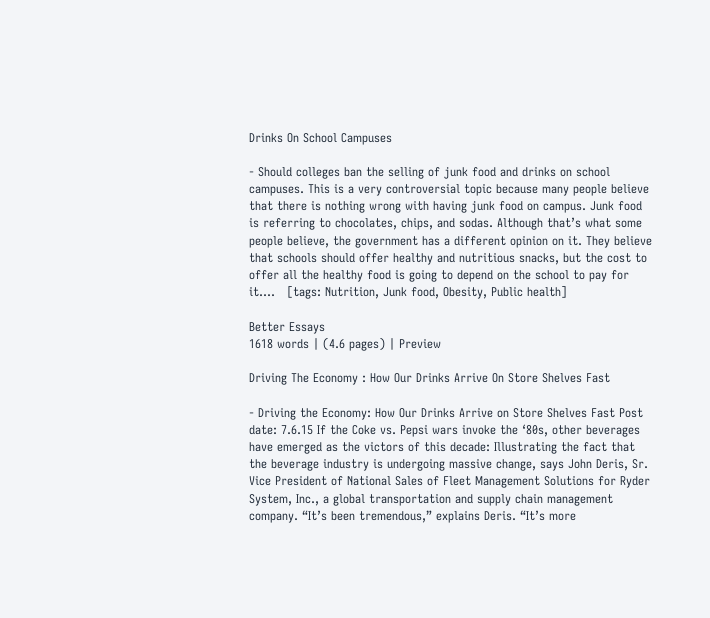Drinks On School Campuses

- Should colleges ban the selling of junk food and drinks on school campuses. This is a very controversial topic because many people believe that there is nothing wrong with having junk food on campus. Junk food is referring to chocolates, chips, and sodas. Although that’s what some people believe, the government has a different opinion on it. They believe that schools should offer healthy and nutritious snacks, but the cost to offer all the healthy food is going to depend on the school to pay for it....   [tags: Nutrition, Junk food, Obesity, Public health]

Better Essays
1618 words | (4.6 pages) | Preview

Driving The Economy : How Our Drinks Arrive On Store Shelves Fast

- Driving the Economy: How Our Drinks Arrive on Store Shelves Fast Post date: 7.6.15 If the Coke vs. Pepsi wars invoke the ‘80s, other beverages have emerged as the victors of this decade: Illustrating the fact that the beverage industry is undergoing massive change, says John Deris, Sr. Vice President of National Sales of Fleet Management Solutions for Ryder System, Inc., a global transportation and supply chain management company. “It’s been tremendous,” explains Deris. “It’s more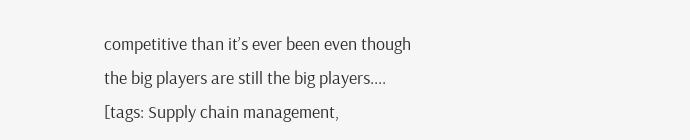competitive than it’s ever been even though the big players are still the big players....   [tags: Supply chain management,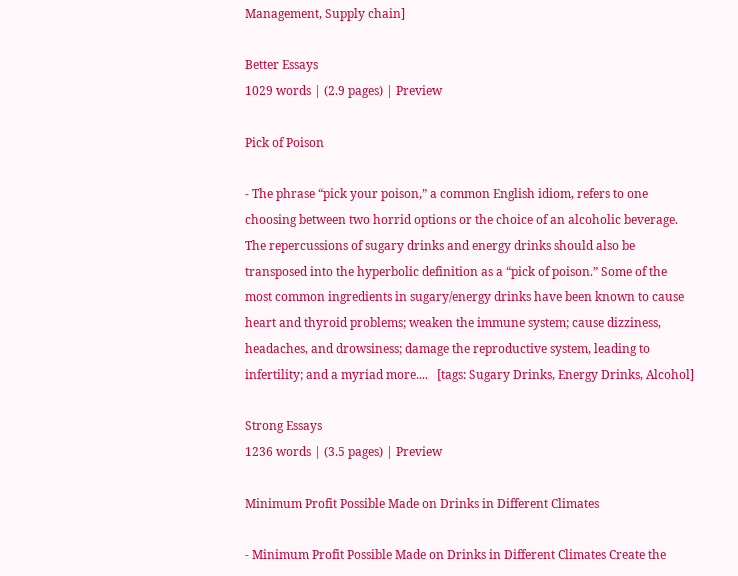Management, Supply chain]

Better Essays
1029 words | (2.9 pages) | Preview

Pick of Poison

- The phrase “pick your poison,” a common English idiom, refers to one choosing between two horrid options or the choice of an alcoholic beverage. The repercussions of sugary drinks and energy drinks should also be transposed into the hyperbolic definition as a “pick of poison.” Some of the most common ingredients in sugary/energy drinks have been known to cause heart and thyroid problems; weaken the immune system; cause dizziness, headaches, and drowsiness; damage the reproductive system, leading to infertility; and a myriad more....   [tags: Sugary Drinks, Energy Drinks, Alcohol]

Strong Essays
1236 words | (3.5 pages) | Preview

Minimum Profit Possible Made on Drinks in Different Climates

- Minimum Profit Possible Made on Drinks in Different Climates Create the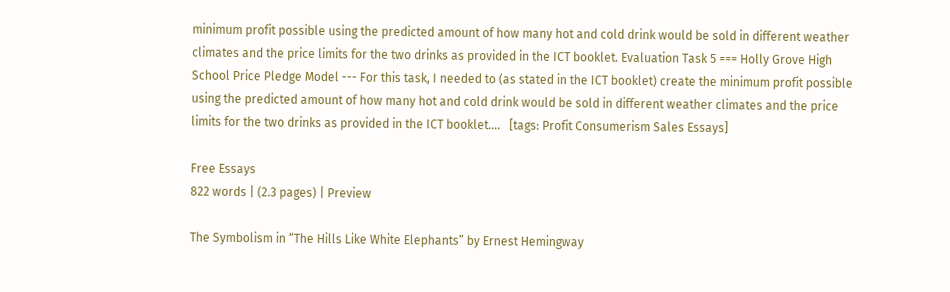minimum profit possible using the predicted amount of how many hot and cold drink would be sold in different weather climates and the price limits for the two drinks as provided in the ICT booklet. Evaluation Task 5 === Holly Grove High School Price Pledge Model --- For this task, I needed to (as stated in the ICT booklet) create the minimum profit possible using the predicted amount of how many hot and cold drink would be sold in different weather climates and the price limits for the two drinks as provided in the ICT booklet....   [tags: Profit Consumerism Sales Essays]

Free Essays
822 words | (2.3 pages) | Preview

The Symbolism in “The Hills Like White Elephants” by Ernest Hemingway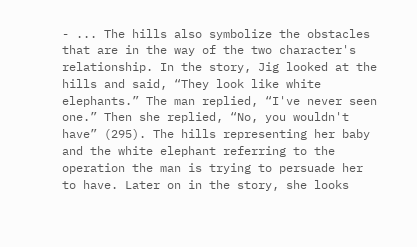- ... The hills also symbolize the obstacles that are in the way of the two character's relationship. In the story, Jig looked at the hills and said, “They look like white elephants.” The man replied, “I've never seen one.” Then she replied, “No, you wouldn't have” (295). The hills representing her baby and the white elephant referring to the operation the man is trying to persuade her to have. Later on in the story, she looks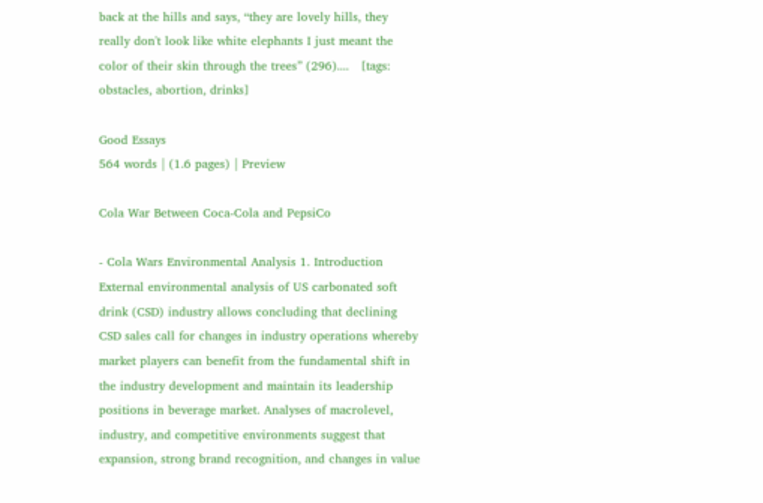back at the hills and says, “they are lovely hills, they really don't look like white elephants I just meant the color of their skin through the trees” (296)....   [tags: obstacles, abortion, drinks]

Good Essays
564 words | (1.6 pages) | Preview

Cola War Between Coca-Cola and PepsiCo

- Cola Wars Environmental Analysis 1. Introduction External environmental analysis of US carbonated soft drink (CSD) industry allows concluding that declining CSD sales call for changes in industry operations whereby market players can benefit from the fundamental shift in the industry development and maintain its leadership positions in beverage market. Analyses of macrolevel, industry, and competitive environments suggest that expansion, strong brand recognition, and changes in value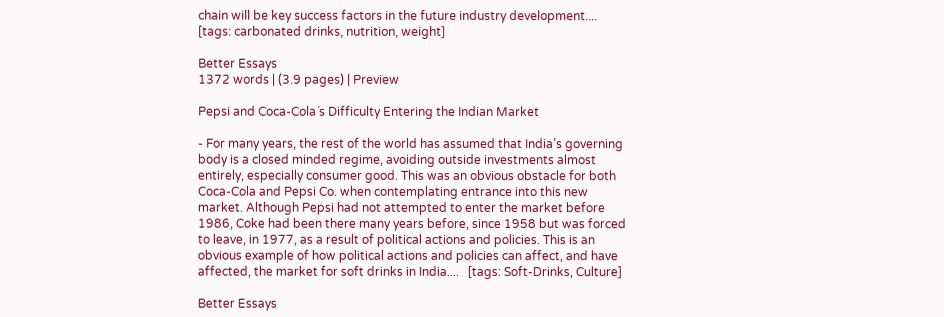chain will be key success factors in the future industry development....   [tags: carbonated drinks, nutrition, weight]

Better Essays
1372 words | (3.9 pages) | Preview

Pepsi and Coca-Cola´s Difficulty Entering the Indian Market

- For many years, the rest of the world has assumed that India’s governing body is a closed minded regime, avoiding outside investments almost entirely, especially consumer good. This was an obvious obstacle for both Coca-Cola and Pepsi Co. when contemplating entrance into this new market. Although Pepsi had not attempted to enter the market before 1986, Coke had been there many years before, since 1958 but was forced to leave, in 1977, as a result of political actions and policies. This is an obvious example of how political actions and policies can affect, and have affected, the market for soft drinks in India....   [tags: Soft-Drinks, Culture]

Better Essays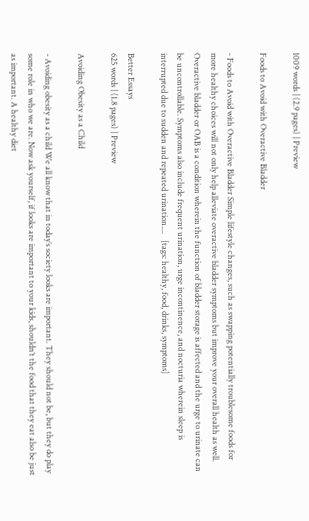1009 words | (2.9 pages) | Preview

Foods to Avoid with Overactive Bladder

- Foods to Avoid with Overactive Bladder Simple lifestyle changes, such as swapping potentially troublesome foods for more healthy choices will not only help alleviate overactive bladder symptoms but improve your overall health as well. Overactive bladder or OAB is a condition wherein the function of bladder storage is affected and the urge to urinate can be uncontrollable. Symptoms also include frequent urination, urge incontinence, and nocturia wherein sleep is interrupted due to sudden and repeated urination....   [tags: healthy, food, drinks, symptoms]

Better Essays
625 words | (1.8 pages) | Preview

Avoiding Obesity as a Child

- Avoiding obesity as a child We all know that in today’s society looks are important. They should not be, but they do play some role in who we are. Now ask yourself, if looks are important to your kids, shouldn’t the food that they eat also be just as important. A healthy diet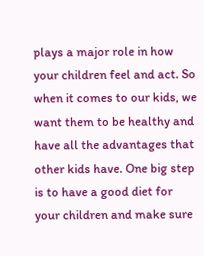plays a major role in how your children feel and act. So when it comes to our kids, we want them to be healthy and have all the advantages that other kids have. One big step is to have a good diet for your children and make sure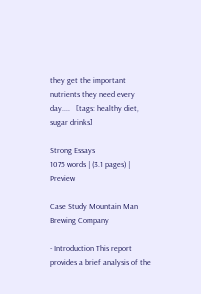they get the important nutrients they need every day....   [tags: healthy diet, sugar drinks]

Strong Essays
1075 words | (3.1 pages) | Preview

Case Study Mountain Man Brewing Company

- Introduction This report provides a brief analysis of the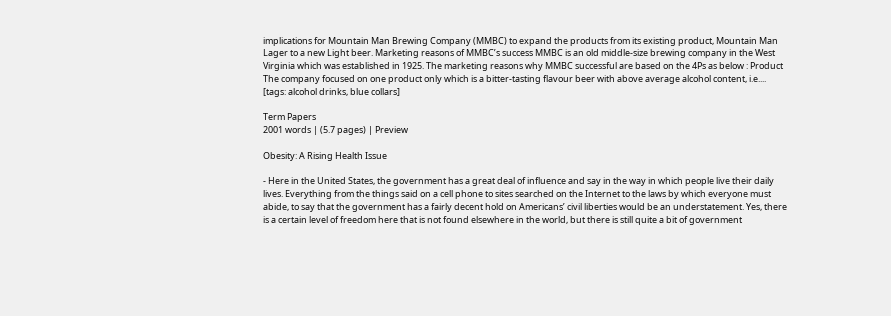implications for Mountain Man Brewing Company (MMBC) to expand the products from its existing product, Mountain Man Lager to a new Light beer. Marketing reasons of MMBC’s success MMBC is an old middle-size brewing company in the West Virginia which was established in 1925. The marketing reasons why MMBC successful are based on the 4Ps as below : Product The company focused on one product only which is a bitter-tasting flavour beer with above average alcohol content, i.e....   [tags: alcohol drinks, blue collars]

Term Papers
2001 words | (5.7 pages) | Preview

Obesity: A Rising Health Issue

- Here in the United States, the government has a great deal of influence and say in the way in which people live their daily lives. Everything from the things said on a cell phone to sites searched on the Internet to the laws by which everyone must abide, to say that the government has a fairly decent hold on Americans’ civil liberties would be an understatement. Yes, there is a certain level of freedom here that is not found elsewhere in the world, but there is still quite a bit of government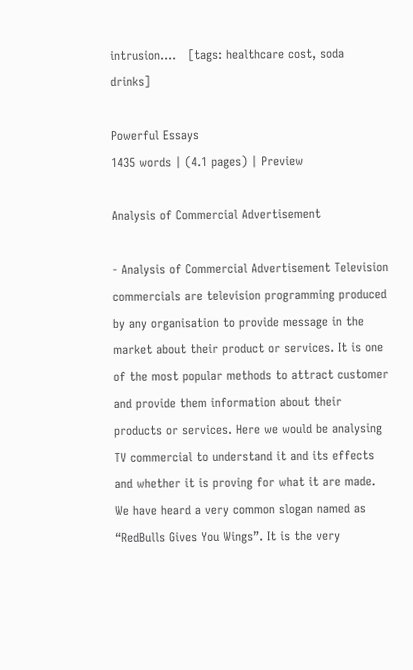intrusion....   [tags: healthcare cost, soda drinks]

Powerful Essays
1435 words | (4.1 pages) | Preview

Analysis of Commercial Advertisement

- Analysis of Commercial Advertisement Television commercials are television programming produced by any organisation to provide message in the market about their product or services. It is one of the most popular methods to attract customer and provide them information about their products or services. Here we would be analysing TV commercial to understand it and its effects and whether it is proving for what it are made. We have heard a very common slogan named as “RedBulls Gives You Wings”. It is the very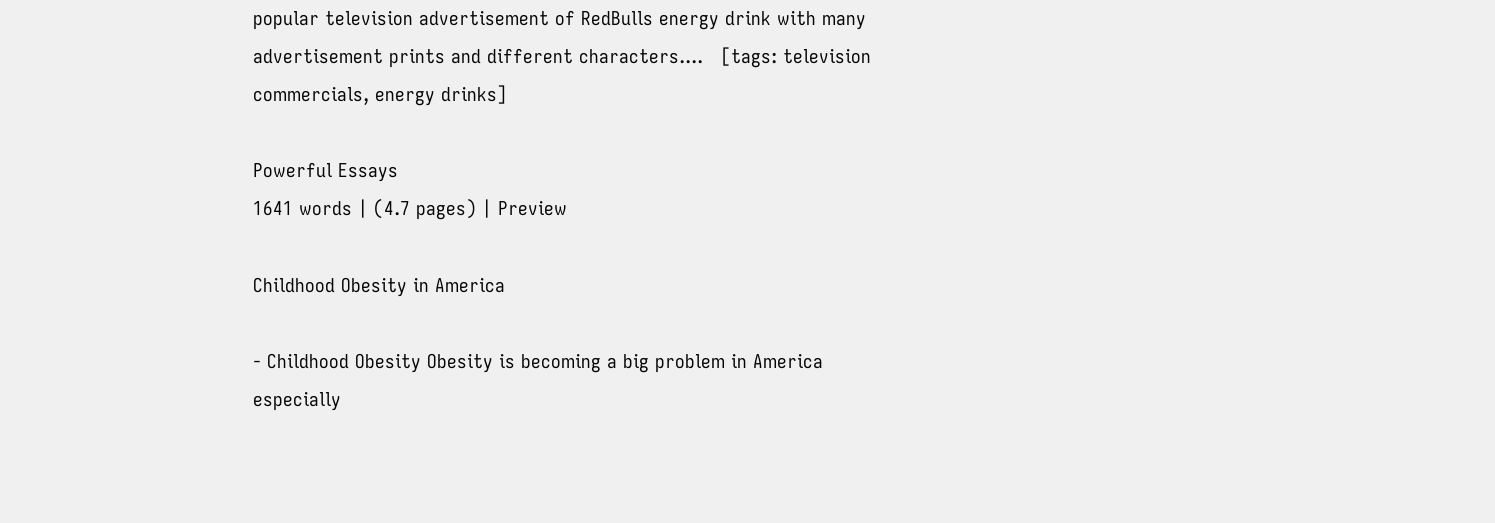popular television advertisement of RedBulls energy drink with many advertisement prints and different characters....   [tags: television commercials, energy drinks]

Powerful Essays
1641 words | (4.7 pages) | Preview

Childhood Obesity in America

- Childhood Obesity Obesity is becoming a big problem in America especially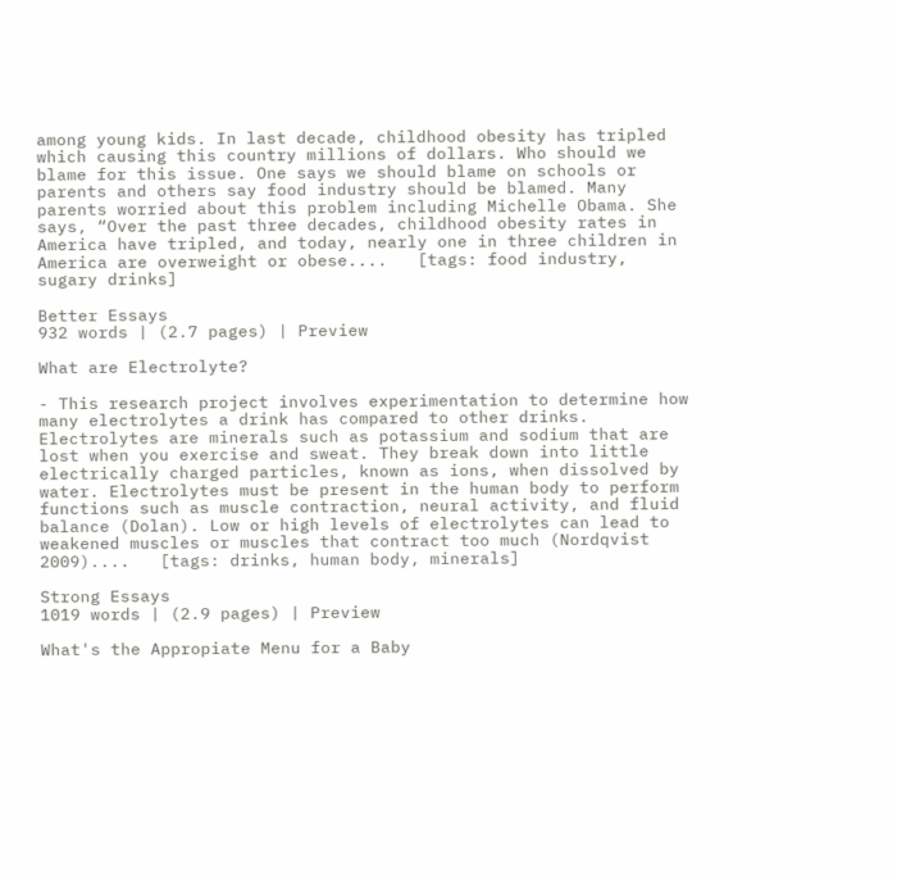among young kids. In last decade, childhood obesity has tripled which causing this country millions of dollars. Who should we blame for this issue. One says we should blame on schools or parents and others say food industry should be blamed. Many parents worried about this problem including Michelle Obama. She says, “Over the past three decades, childhood obesity rates in America have tripled, and today, nearly one in three children in America are overweight or obese....   [tags: food industry, sugary drinks]

Better Essays
932 words | (2.7 pages) | Preview

What are Electrolyte?

- This research project involves experimentation to determine how many electrolytes a drink has compared to other drinks. Electrolytes are minerals such as potassium and sodium that are lost when you exercise and sweat. They break down into little electrically charged particles, known as ions, when dissolved by water. Electrolytes must be present in the human body to perform functions such as muscle contraction, neural activity, and fluid balance (Dolan). Low or high levels of electrolytes can lead to weakened muscles or muscles that contract too much (Nordqvist 2009)....   [tags: drinks, human body, minerals]

Strong Essays
1019 words | (2.9 pages) | Preview

What's the Appropiate Menu for a Baby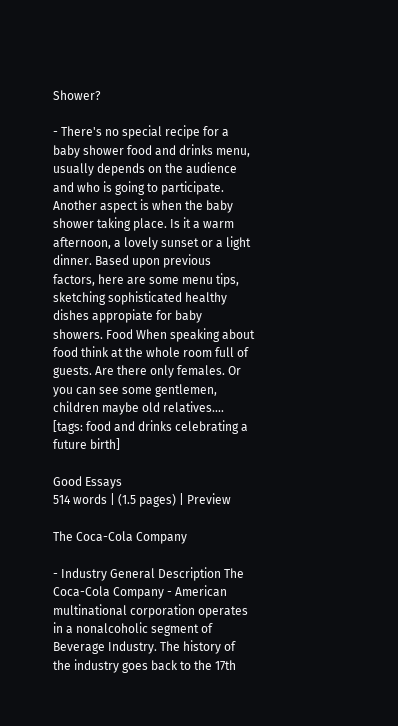Shower?

- There's no special recipe for a baby shower food and drinks menu, usually depends on the audience and who is going to participate. Another aspect is when the baby shower taking place. Is it a warm afternoon, a lovely sunset or a light dinner. Based upon previous factors, here are some menu tips, sketching sophisticated healthy dishes appropiate for baby showers. Food When speaking about food think at the whole room full of guests. Are there only females. Or you can see some gentlemen, children maybe old relatives....   [tags: food and drinks celebrating a future birth]

Good Essays
514 words | (1.5 pages) | Preview

The Coca-Cola Company

- Industry General Description The Coca-Cola Company - American multinational corporation operates in a nonalcoholic segment of Beverage Industry. The history of the industry goes back to the 17th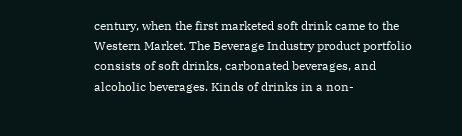century, when the first marketed soft drink came to the Western Market. The Beverage Industry product portfolio consists of soft drinks, carbonated beverages, and alcoholic beverages. Kinds of drinks in a non-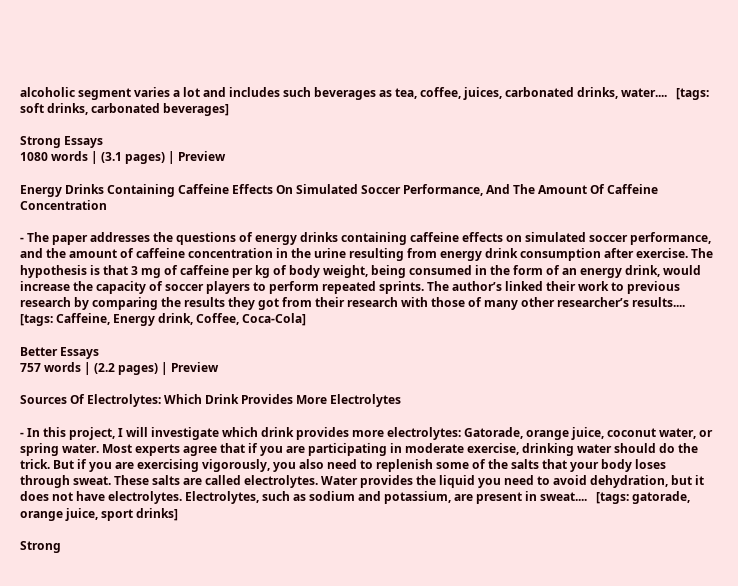alcoholic segment varies a lot and includes such beverages as tea, coffee, juices, carbonated drinks, water....   [tags: soft drinks, carbonated beverages]

Strong Essays
1080 words | (3.1 pages) | Preview

Energy Drinks Containing Caffeine Effects On Simulated Soccer Performance, And The Amount Of Caffeine Concentration

- The paper addresses the questions of energy drinks containing caffeine effects on simulated soccer performance, and the amount of caffeine concentration in the urine resulting from energy drink consumption after exercise. The hypothesis is that 3 mg of caffeine per kg of body weight, being consumed in the form of an energy drink, would increase the capacity of soccer players to perform repeated sprints. The author’s linked their work to previous research by comparing the results they got from their research with those of many other researcher’s results....   [tags: Caffeine, Energy drink, Coffee, Coca-Cola]

Better Essays
757 words | (2.2 pages) | Preview

Sources Of Electrolytes: Which Drink Provides More Electrolytes

- In this project, I will investigate which drink provides more electrolytes: Gatorade, orange juice, coconut water, or spring water. Most experts agree that if you are participating in moderate exercise, drinking water should do the trick. But if you are exercising vigorously, you also need to replenish some of the salts that your body loses through sweat. These salts are called electrolytes. Water provides the liquid you need to avoid dehydration, but it does not have electrolytes. Electrolytes, such as sodium and potassium, are present in sweat....   [tags: gatorade, orange juice, sport drinks]

Strong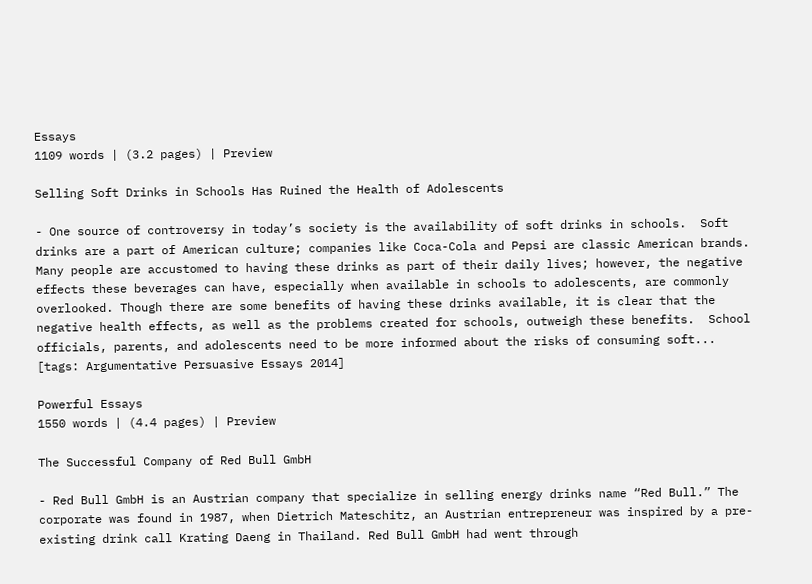Essays
1109 words | (3.2 pages) | Preview

Selling Soft Drinks in Schools Has Ruined the Health of Adolescents

- One source of controversy in today’s society is the availability of soft drinks in schools.  Soft drinks are a part of American culture; companies like Coca-Cola and Pepsi are classic American brands.  Many people are accustomed to having these drinks as part of their daily lives; however, the negative effects these beverages can have, especially when available in schools to adolescents, are commonly overlooked. Though there are some benefits of having these drinks available, it is clear that the negative health effects, as well as the problems created for schools, outweigh these benefits.  School officials, parents, and adolescents need to be more informed about the risks of consuming soft...   [tags: Argumentative Persuasive Essays 2014]

Powerful Essays
1550 words | (4.4 pages) | Preview

The Successful Company of Red Bull GmbH

- Red Bull GmbH is an Austrian company that specialize in selling energy drinks name “Red Bull.” The corporate was found in 1987, when Dietrich Mateschitz, an Austrian entrepreneur was inspired by a pre-existing drink call Krating Daeng in Thailand. Red Bull GmbH had went through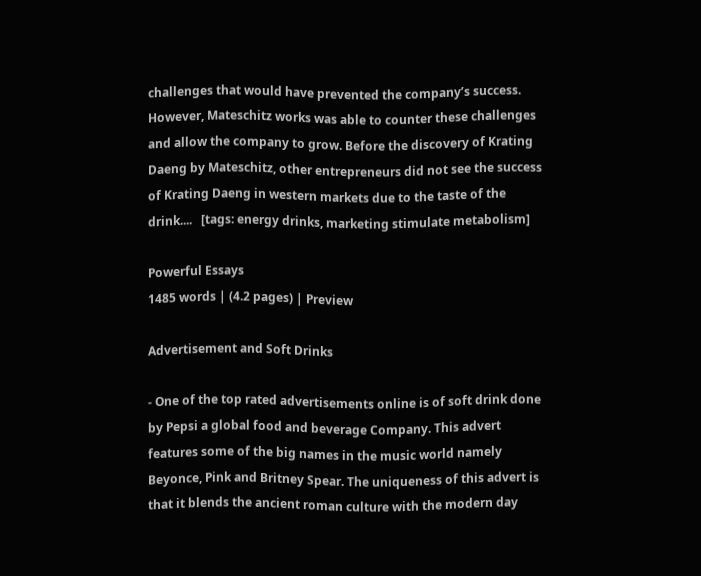challenges that would have prevented the company’s success. However, Mateschitz works was able to counter these challenges and allow the company to grow. Before the discovery of Krating Daeng by Mateschitz, other entrepreneurs did not see the success of Krating Daeng in western markets due to the taste of the drink....   [tags: energy drinks, marketing stimulate metabolism]

Powerful Essays
1485 words | (4.2 pages) | Preview

Advertisement and Soft Drinks

- One of the top rated advertisements online is of soft drink done by Pepsi a global food and beverage Company. This advert features some of the big names in the music world namely Beyonce, Pink and Britney Spear. The uniqueness of this advert is that it blends the ancient roman culture with the modern day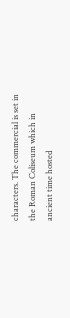characters. The commercial is set in the Roman Coliseum which in ancient time hosted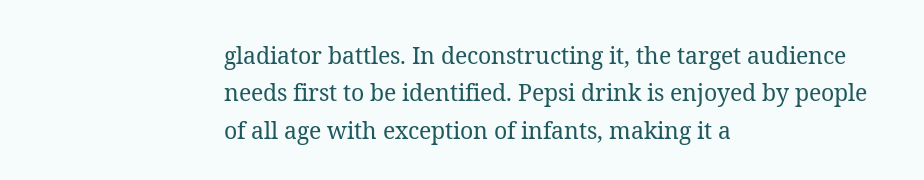gladiator battles. In deconstructing it, the target audience needs first to be identified. Pepsi drink is enjoyed by people of all age with exception of infants, making it a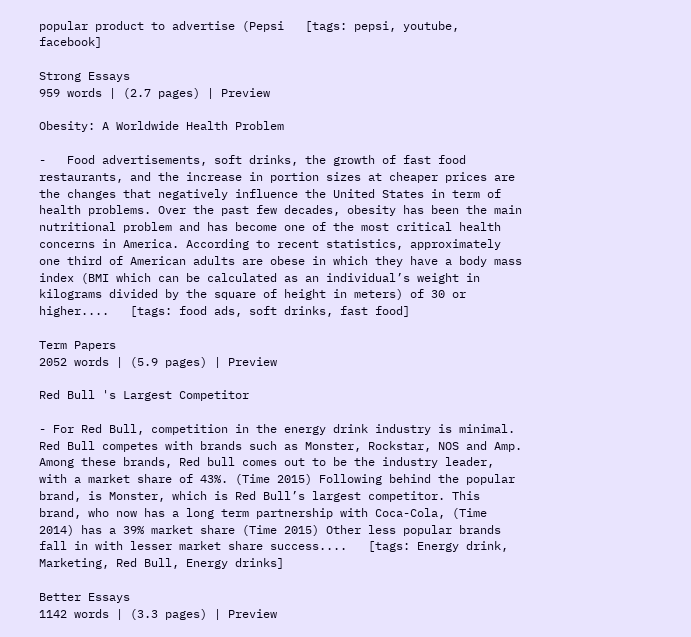popular product to advertise (Pepsi   [tags: pepsi, youtube, facebook]

Strong Essays
959 words | (2.7 pages) | Preview

Obesity: A Worldwide Health Problem

-   Food advertisements, soft drinks, the growth of fast food restaurants, and the increase in portion sizes at cheaper prices are the changes that negatively influence the United States in term of health problems. Over the past few decades, obesity has been the main nutritional problem and has become one of the most critical health concerns in America. According to recent statistics, approximately one third of American adults are obese in which they have a body mass index (BMI which can be calculated as an individual’s weight in kilograms divided by the square of height in meters) of 30 or higher....   [tags: food ads, soft drinks, fast food]

Term Papers
2052 words | (5.9 pages) | Preview

Red Bull 's Largest Competitor

- For Red Bull, competition in the energy drink industry is minimal. Red Bull competes with brands such as Monster, Rockstar, NOS and Amp. Among these brands, Red bull comes out to be the industry leader, with a market share of 43%. (Time 2015) Following behind the popular brand, is Monster, which is Red Bull’s largest competitor. This brand, who now has a long term partnership with Coca-Cola, (Time 2014) has a 39% market share (Time 2015) Other less popular brands fall in with lesser market share success....   [tags: Energy drink, Marketing, Red Bull, Energy drinks]

Better Essays
1142 words | (3.3 pages) | Preview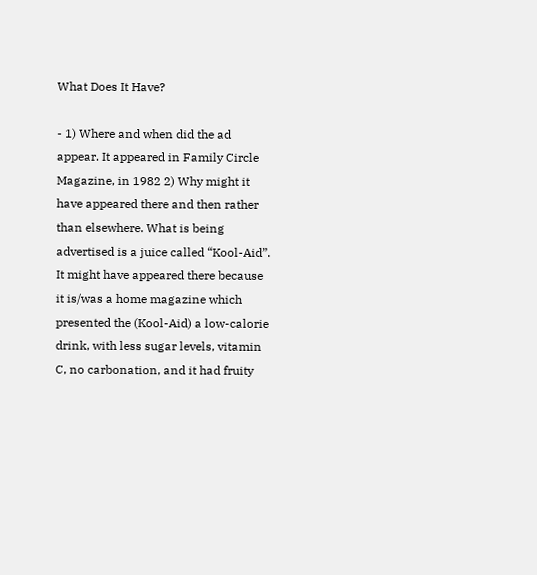What Does It Have?

- 1) Where and when did the ad appear. It appeared in Family Circle Magazine, in 1982 2) Why might it have appeared there and then rather than elsewhere. What is being advertised is a juice called “Kool-Aid”. It might have appeared there because it is/was a home magazine which presented the (Kool-Aid) a low-calorie drink, with less sugar levels, vitamin C, no carbonation, and it had fruity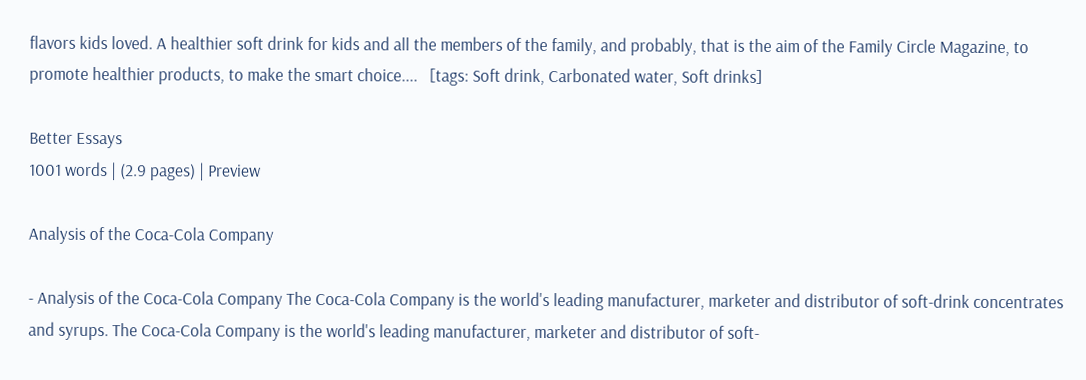flavors kids loved. A healthier soft drink for kids and all the members of the family, and probably, that is the aim of the Family Circle Magazine, to promote healthier products, to make the smart choice....   [tags: Soft drink, Carbonated water, Soft drinks]

Better Essays
1001 words | (2.9 pages) | Preview

Analysis of the Coca-Cola Company

- Analysis of the Coca-Cola Company The Coca-Cola Company is the world's leading manufacturer, marketer and distributor of soft-drink concentrates and syrups. The Coca-Cola Company is the world's leading manufacturer, marketer and distributor of soft-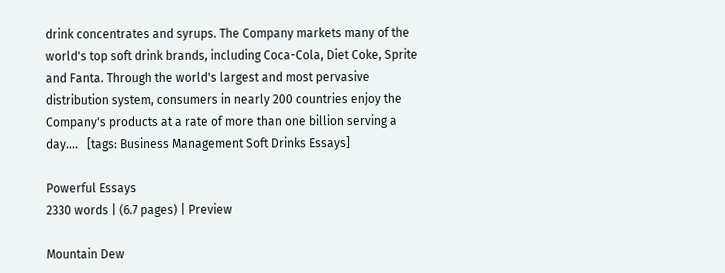drink concentrates and syrups. The Company markets many of the world's top soft drink brands, including Coca-Cola, Diet Coke, Sprite and Fanta. Through the world's largest and most pervasive distribution system, consumers in nearly 200 countries enjoy the Company's products at a rate of more than one billion serving a day....   [tags: Business Management Soft Drinks Essays]

Powerful Essays
2330 words | (6.7 pages) | Preview

Mountain Dew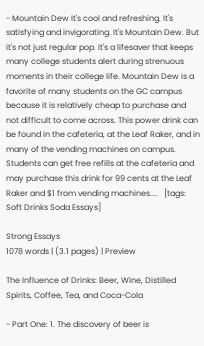- Mountain Dew It's cool and refreshing. It's satisfying and invigorating. It's Mountain Dew. But it's not just regular pop. It's a lifesaver that keeps many college students alert during strenuous moments in their college life. Mountain Dew is a favorite of many students on the GC campus because it is relatively cheap to purchase and not difficult to come across. This power drink can be found in the cafeteria, at the Leaf Raker, and in many of the vending machines on campus. Students can get free refills at the cafeteria and may purchase this drink for 99 cents at the Leaf Raker and $1 from vending machines....   [tags: Soft Drinks Soda Essays]

Strong Essays
1078 words | (3.1 pages) | Preview

The Influence of Drinks: Beer, Wine, Distilled Spirits, Coffee, Tea, and Coca-Cola

- Part One: 1. The discovery of beer is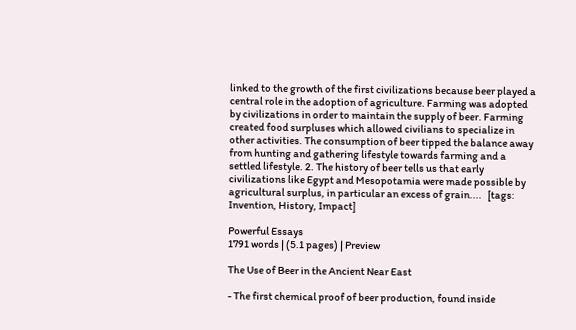linked to the growth of the first civilizations because beer played a central role in the adoption of agriculture. Farming was adopted by civilizations in order to maintain the supply of beer. Farming created food surpluses which allowed civilians to specialize in other activities. The consumption of beer tipped the balance away from hunting and gathering lifestyle towards farming and a settled lifestyle. 2. The history of beer tells us that early civilizations like Egypt and Mesopotamia were made possible by agricultural surplus, in particular an excess of grain....   [tags: Invention, History, Impact]

Powerful Essays
1791 words | (5.1 pages) | Preview

The Use of Beer in the Ancient Near East

- The first chemical proof of beer production, found inside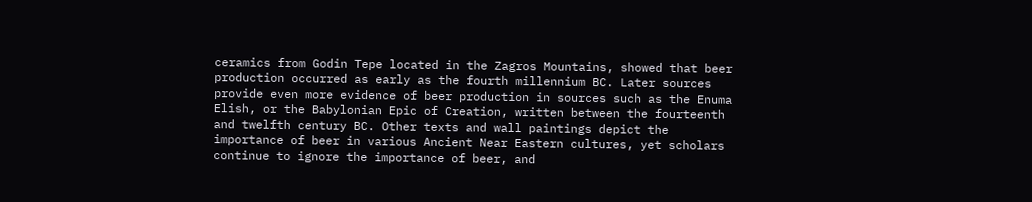ceramics from Godin Tepe located in the Zagros Mountains, showed that beer production occurred as early as the fourth millennium BC. Later sources provide even more evidence of beer production in sources such as the Enuma Elish, or the Babylonian Epic of Creation, written between the fourteenth and twelfth century BC. Other texts and wall paintings depict the importance of beer in various Ancient Near Eastern cultures, yet scholars continue to ignore the importance of beer, and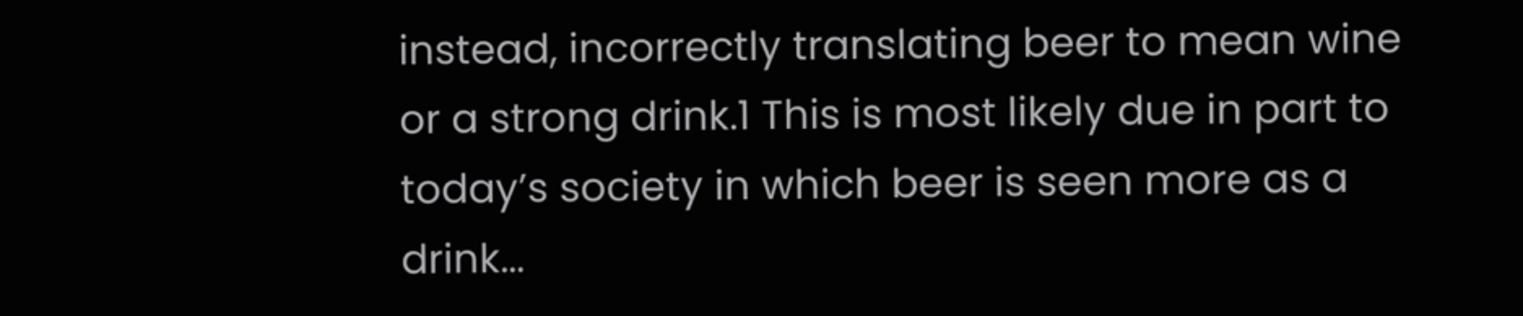instead, incorrectly translating beer to mean wine or a strong drink.1 This is most likely due in part to today’s society in which beer is seen more as a drink...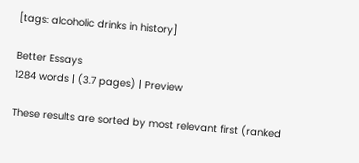[tags: alcoholic drinks in history]

Better Essays
1284 words | (3.7 pages) | Preview

These results are sorted by most relevant first (ranked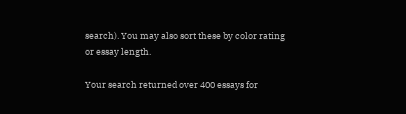search). You may also sort these by color rating or essay length.

Your search returned over 400 essays for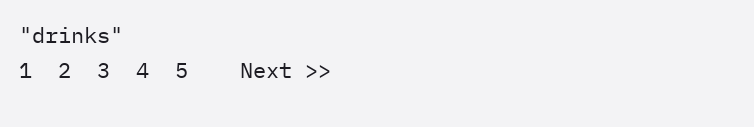"drinks"
1  2  3  4  5    Next >>